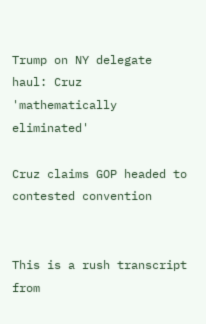Trump on NY delegate haul: Cruz 'mathematically eliminated'

Cruz claims GOP headed to contested convention


This is a rush transcript from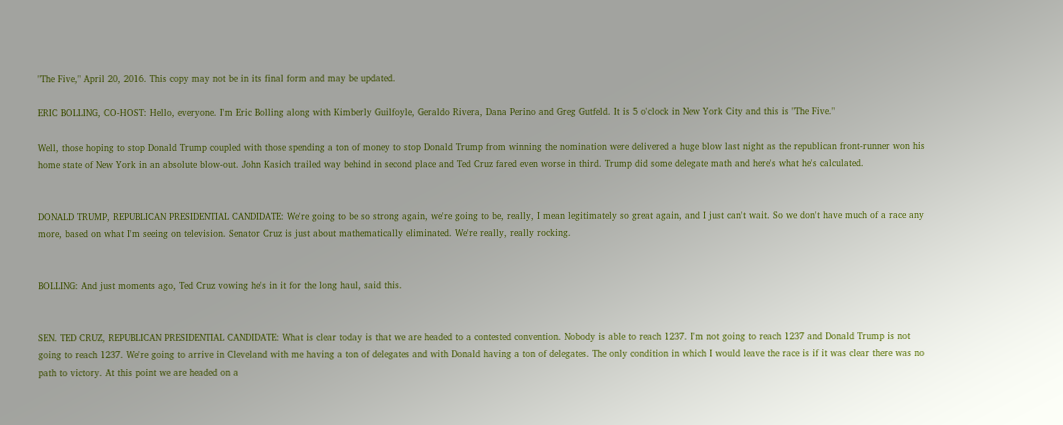"The Five," April 20, 2016. This copy may not be in its final form and may be updated.

ERIC BOLLING, CO-HOST: Hello, everyone. I'm Eric Bolling along with Kimberly Guilfoyle, Geraldo Rivera, Dana Perino and Greg Gutfeld. It is 5 o'clock in New York City and this is "The Five."

Well, those hoping to stop Donald Trump coupled with those spending a ton of money to stop Donald Trump from winning the nomination were delivered a huge blow last night as the republican front-runner won his home state of New York in an absolute blow-out. John Kasich trailed way behind in second place and Ted Cruz fared even worse in third. Trump did some delegate math and here's what he's calculated.


DONALD TRUMP, REPUBLICAN PRESIDENTIAL CANDIDATE: We're going to be so strong again, we're going to be, really, I mean legitimately so great again, and I just can't wait. So we don't have much of a race any more, based on what I'm seeing on television. Senator Cruz is just about mathematically eliminated. We're really, really rocking.


BOLLING: And just moments ago, Ted Cruz vowing he's in it for the long haul, said this.


SEN. TED CRUZ, REPUBLICAN PRESIDENTIAL CANDIDATE: What is clear today is that we are headed to a contested convention. Nobody is able to reach 1237. I'm not going to reach 1237 and Donald Trump is not going to reach 1237. We're going to arrive in Cleveland with me having a ton of delegates and with Donald having a ton of delegates. The only condition in which I would leave the race is if it was clear there was no path to victory. At this point we are headed on a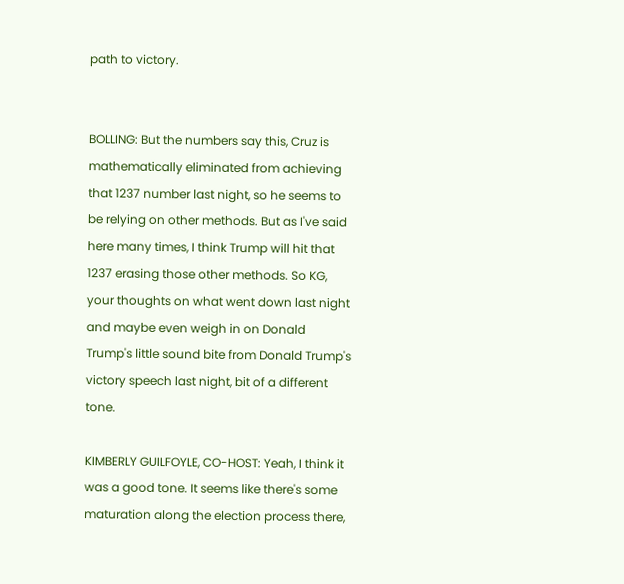path to victory.


BOLLING: But the numbers say this, Cruz is mathematically eliminated from achieving that 1237 number last night, so he seems to be relying on other methods. But as I've said here many times, I think Trump will hit that 1237 erasing those other methods. So KG, your thoughts on what went down last night and maybe even weigh in on Donald Trump's little sound bite from Donald Trump's victory speech last night, bit of a different tone.

KIMBERLY GUILFOYLE, CO-HOST: Yeah, I think it was a good tone. It seems like there's some maturation along the election process there,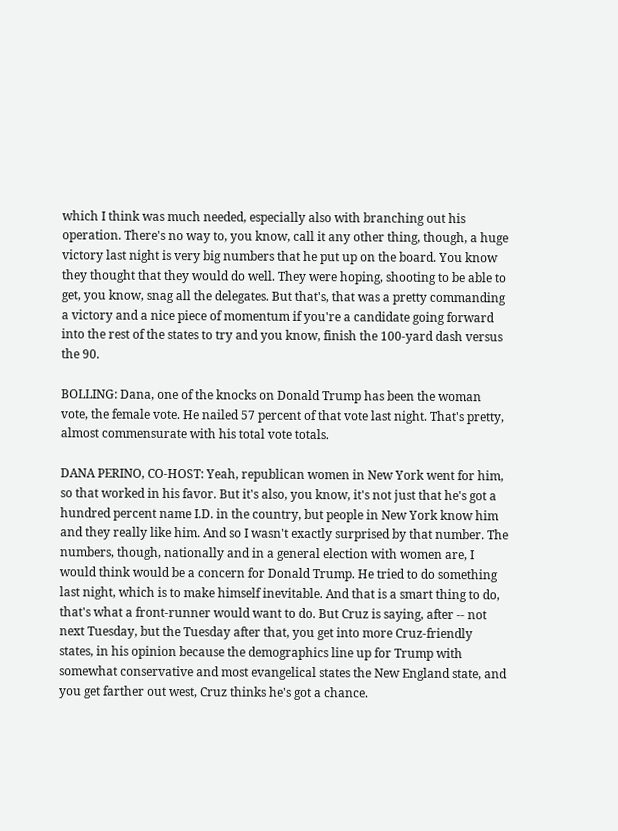which I think was much needed, especially also with branching out his operation. There's no way to, you know, call it any other thing, though, a huge victory last night is very big numbers that he put up on the board. You know they thought that they would do well. They were hoping, shooting to be able to get, you know, snag all the delegates. But that's, that was a pretty commanding a victory and a nice piece of momentum if you're a candidate going forward into the rest of the states to try and you know, finish the 100-yard dash versus the 90.

BOLLING: Dana, one of the knocks on Donald Trump has been the woman vote, the female vote. He nailed 57 percent of that vote last night. That's pretty, almost commensurate with his total vote totals.

DANA PERINO, CO-HOST: Yeah, republican women in New York went for him, so that worked in his favor. But it's also, you know, it's not just that he's got a hundred percent name I.D. in the country, but people in New York know him and they really like him. And so I wasn't exactly surprised by that number. The numbers, though, nationally and in a general election with women are, I would think would be a concern for Donald Trump. He tried to do something last night, which is to make himself inevitable. And that is a smart thing to do, that's what a front-runner would want to do. But Cruz is saying, after -- not next Tuesday, but the Tuesday after that, you get into more Cruz-friendly states, in his opinion because the demographics line up for Trump with somewhat conservative and most evangelical states the New England state, and you get farther out west, Cruz thinks he's got a chance.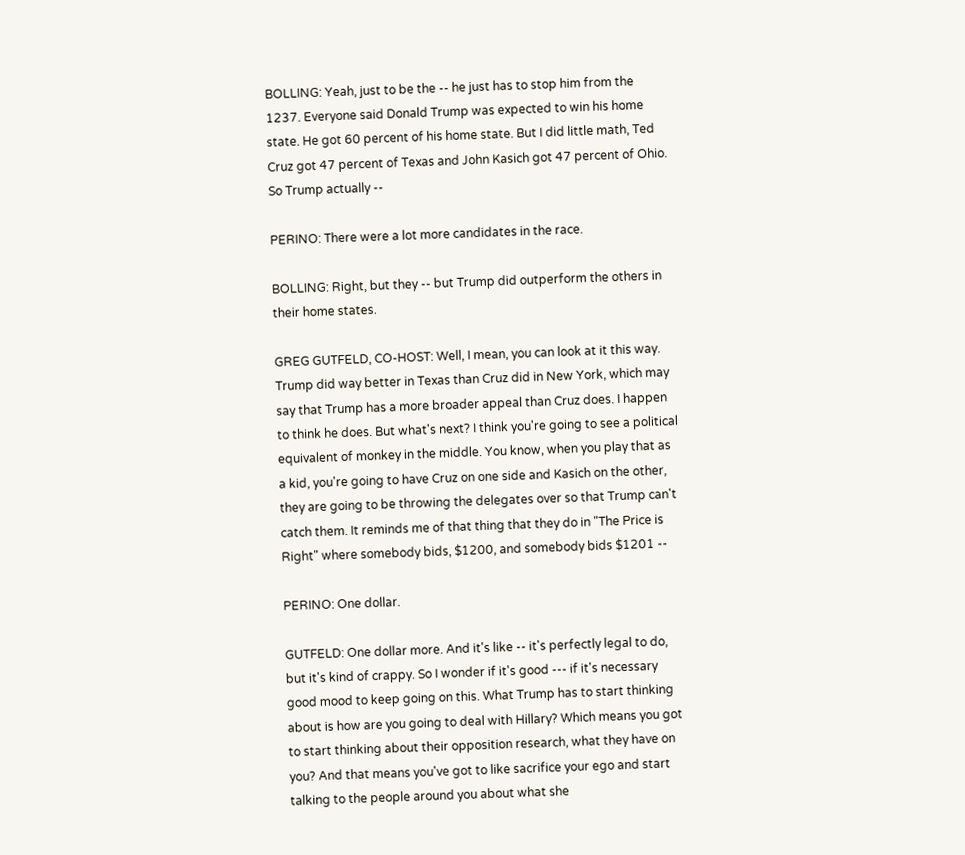BOLLING: Yeah, just to be the -- he just has to stop him from the 1237. Everyone said Donald Trump was expected to win his home state. He got 60 percent of his home state. But I did little math, Ted Cruz got 47 percent of Texas and John Kasich got 47 percent of Ohio. So Trump actually --

PERINO: There were a lot more candidates in the race.

BOLLING: Right, but they -- but Trump did outperform the others in their home states.

GREG GUTFELD, CO-HOST: Well, I mean, you can look at it this way. Trump did way better in Texas than Cruz did in New York, which may say that Trump has a more broader appeal than Cruz does. I happen to think he does. But what's next? I think you're going to see a political equivalent of monkey in the middle. You know, when you play that as a kid, you're going to have Cruz on one side and Kasich on the other, they are going to be throwing the delegates over so that Trump can't catch them. It reminds me of that thing that they do in "The Price is Right" where somebody bids, $1200, and somebody bids $1201 --

PERINO: One dollar.

GUTFELD: One dollar more. And it's like -- it's perfectly legal to do, but it's kind of crappy. So I wonder if it's good --- if it's necessary good mood to keep going on this. What Trump has to start thinking about is how are you going to deal with Hillary? Which means you got to start thinking about their opposition research, what they have on you? And that means you've got to like sacrifice your ego and start talking to the people around you about what she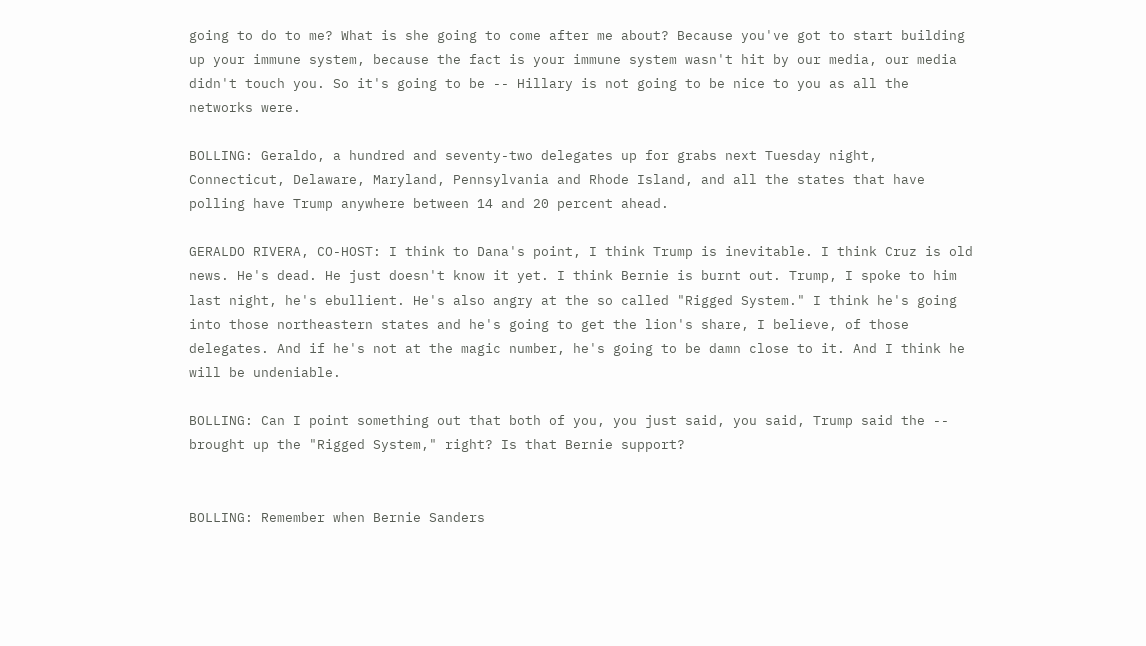going to do to me? What is she going to come after me about? Because you've got to start building up your immune system, because the fact is your immune system wasn't hit by our media, our media didn't touch you. So it's going to be -- Hillary is not going to be nice to you as all the networks were.

BOLLING: Geraldo, a hundred and seventy-two delegates up for grabs next Tuesday night, Connecticut, Delaware, Maryland, Pennsylvania and Rhode Island, and all the states that have polling have Trump anywhere between 14 and 20 percent ahead.

GERALDO RIVERA, CO-HOST: I think to Dana's point, I think Trump is inevitable. I think Cruz is old news. He's dead. He just doesn't know it yet. I think Bernie is burnt out. Trump, I spoke to him last night, he's ebullient. He's also angry at the so called "Rigged System." I think he's going into those northeastern states and he's going to get the lion's share, I believe, of those delegates. And if he's not at the magic number, he's going to be damn close to it. And I think he will be undeniable.

BOLLING: Can I point something out that both of you, you just said, you said, Trump said the -- brought up the "Rigged System," right? Is that Bernie support?


BOLLING: Remember when Bernie Sanders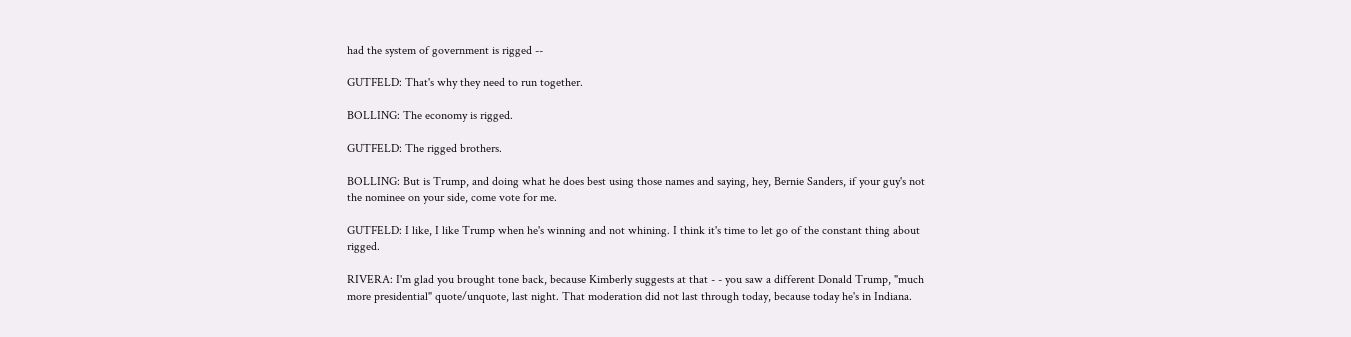had the system of government is rigged --

GUTFELD: That's why they need to run together.

BOLLING: The economy is rigged.

GUTFELD: The rigged brothers.

BOLLING: But is Trump, and doing what he does best using those names and saying, hey, Bernie Sanders, if your guy's not the nominee on your side, come vote for me.

GUTFELD: I like, I like Trump when he's winning and not whining. I think it's time to let go of the constant thing about rigged.

RIVERA: I'm glad you brought tone back, because Kimberly suggests at that - - you saw a different Donald Trump, "much more presidential" quote/unquote, last night. That moderation did not last through today, because today he's in Indiana.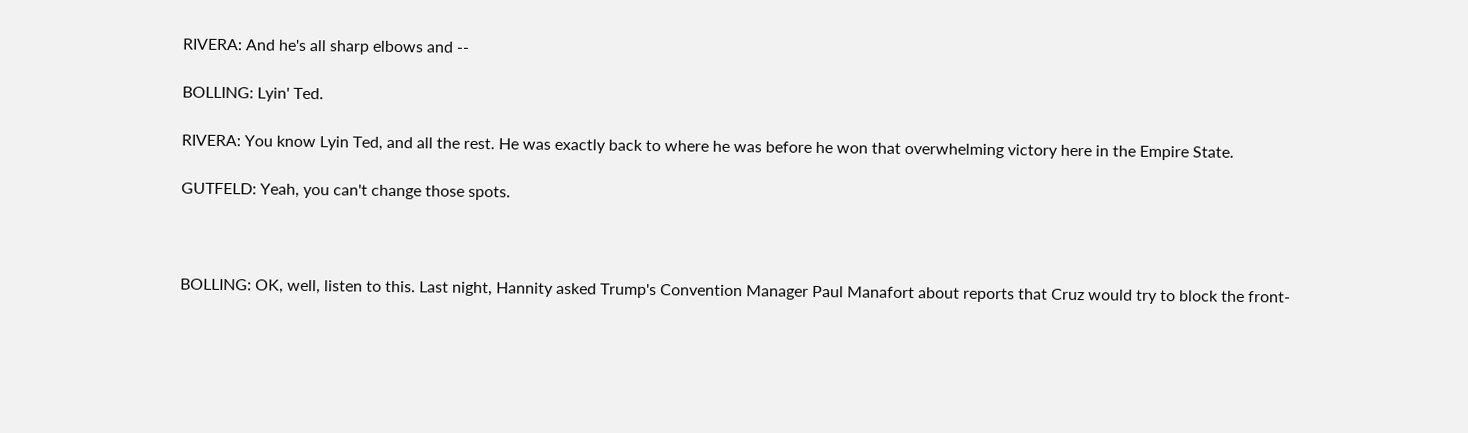RIVERA: And he's all sharp elbows and --

BOLLING: Lyin' Ted.

RIVERA: You know Lyin Ted, and all the rest. He was exactly back to where he was before he won that overwhelming victory here in the Empire State.

GUTFELD: Yeah, you can't change those spots.



BOLLING: OK, well, listen to this. Last night, Hannity asked Trump's Convention Manager Paul Manafort about reports that Cruz would try to block the front-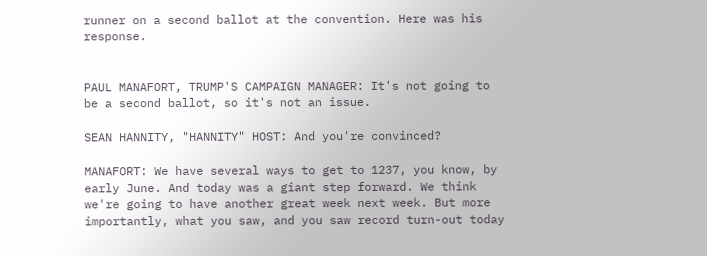runner on a second ballot at the convention. Here was his response.


PAUL MANAFORT, TRUMP'S CAMPAIGN MANAGER: It's not going to be a second ballot, so it's not an issue.

SEAN HANNITY, "HANNITY" HOST: And you're convinced?

MANAFORT: We have several ways to get to 1237, you know, by early June. And today was a giant step forward. We think we're going to have another great week next week. But more importantly, what you saw, and you saw record turn-out today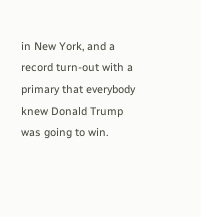in New York, and a record turn-out with a primary that everybody knew Donald Trump was going to win.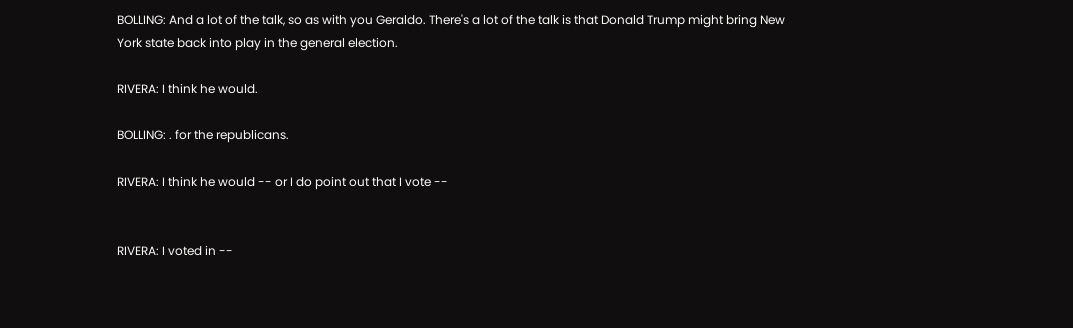BOLLING: And a lot of the talk, so as with you Geraldo. There's a lot of the talk is that Donald Trump might bring New York state back into play in the general election.

RIVERA: I think he would.

BOLLING: . for the republicans.

RIVERA: I think he would -- or I do point out that I vote --


RIVERA: I voted in --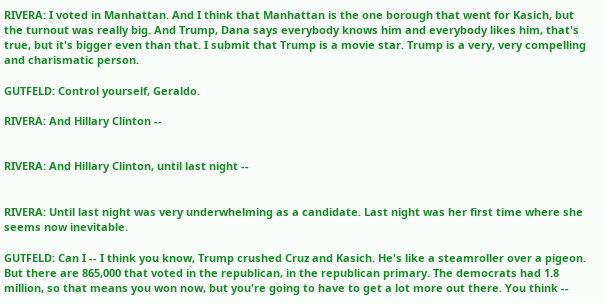RIVERA: I voted in Manhattan. And I think that Manhattan is the one borough that went for Kasich, but the turnout was really big. And Trump, Dana says everybody knows him and everybody likes him, that's true, but it's bigger even than that. I submit that Trump is a movie star. Trump is a very, very compelling and charismatic person.

GUTFELD: Control yourself, Geraldo.

RIVERA: And Hillary Clinton --


RIVERA: And Hillary Clinton, until last night --


RIVERA: Until last night was very underwhelming as a candidate. Last night was her first time where she seems now inevitable.

GUTFELD: Can I -- I think you know, Trump crushed Cruz and Kasich. He's like a steamroller over a pigeon. But there are 865,000 that voted in the republican, in the republican primary. The democrats had 1.8 million, so that means you won now, but you're going to have to get a lot more out there. You think --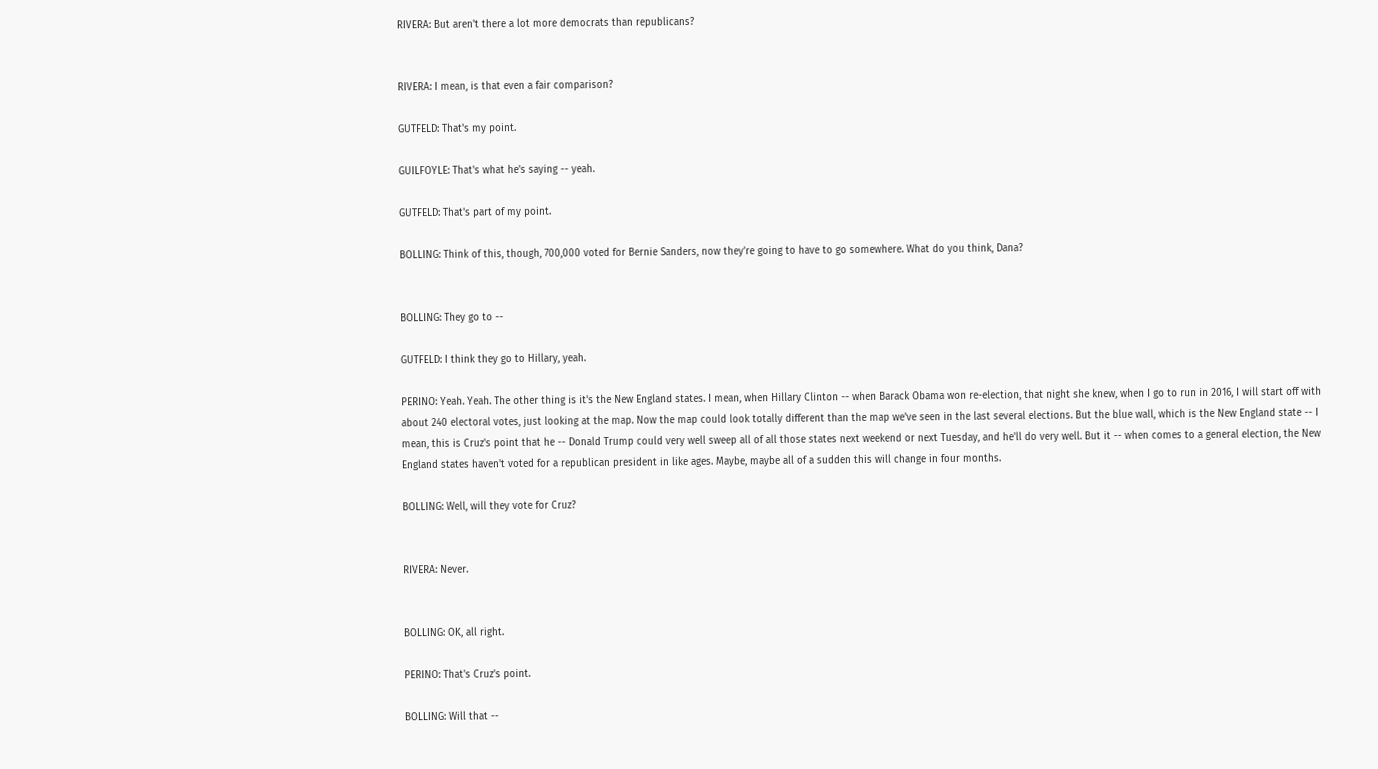RIVERA: But aren't there a lot more democrats than republicans?


RIVERA: I mean, is that even a fair comparison?

GUTFELD: That's my point.

GUILFOYLE: That's what he's saying -- yeah.

GUTFELD: That's part of my point.

BOLLING: Think of this, though, 700,000 voted for Bernie Sanders, now they're going to have to go somewhere. What do you think, Dana?


BOLLING: They go to --

GUTFELD: I think they go to Hillary, yeah.

PERINO: Yeah. Yeah. The other thing is it's the New England states. I mean, when Hillary Clinton -- when Barack Obama won re-election, that night she knew, when I go to run in 2016, I will start off with about 240 electoral votes, just looking at the map. Now the map could look totally different than the map we've seen in the last several elections. But the blue wall, which is the New England state -- I mean, this is Cruz's point that he -- Donald Trump could very well sweep all of all those states next weekend or next Tuesday, and he'll do very well. But it -- when comes to a general election, the New England states haven't voted for a republican president in like ages. Maybe, maybe all of a sudden this will change in four months.

BOLLING: Well, will they vote for Cruz?


RIVERA: Never.


BOLLING: OK, all right.

PERINO: That's Cruz's point.

BOLLING: Will that --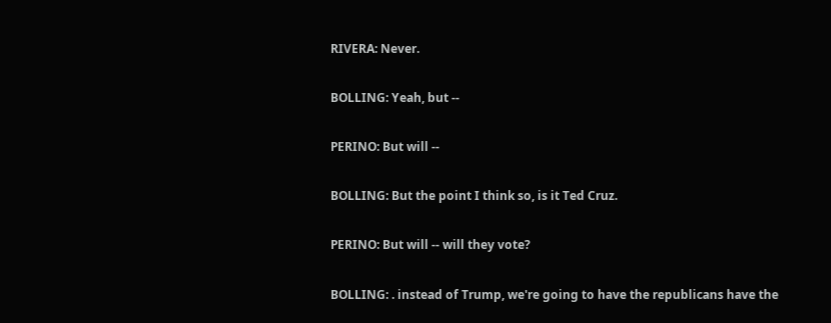RIVERA: Never.

BOLLING: Yeah, but --

PERINO: But will --

BOLLING: But the point I think so, is it Ted Cruz.

PERINO: But will -- will they vote?

BOLLING: . instead of Trump, we're going to have the republicans have the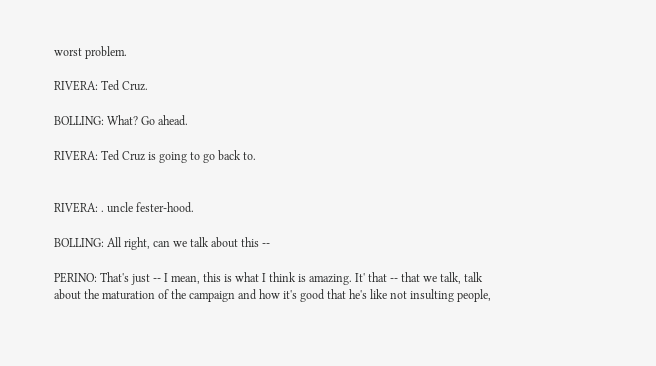worst problem.

RIVERA: Ted Cruz.

BOLLING: What? Go ahead.

RIVERA: Ted Cruz is going to go back to.


RIVERA: . uncle fester-hood.

BOLLING: All right, can we talk about this --

PERINO: That's just -- I mean, this is what I think is amazing. It' that -- that we talk, talk about the maturation of the campaign and how it's good that he's like not insulting people,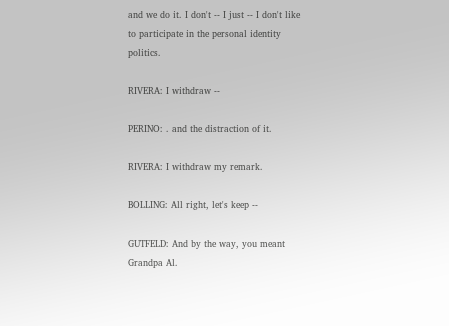and we do it. I don't -- I just -- I don't like to participate in the personal identity politics.

RIVERA: I withdraw --

PERINO: . and the distraction of it.

RIVERA: I withdraw my remark.

BOLLING: All right, let's keep --

GUTFELD: And by the way, you meant Grandpa Al.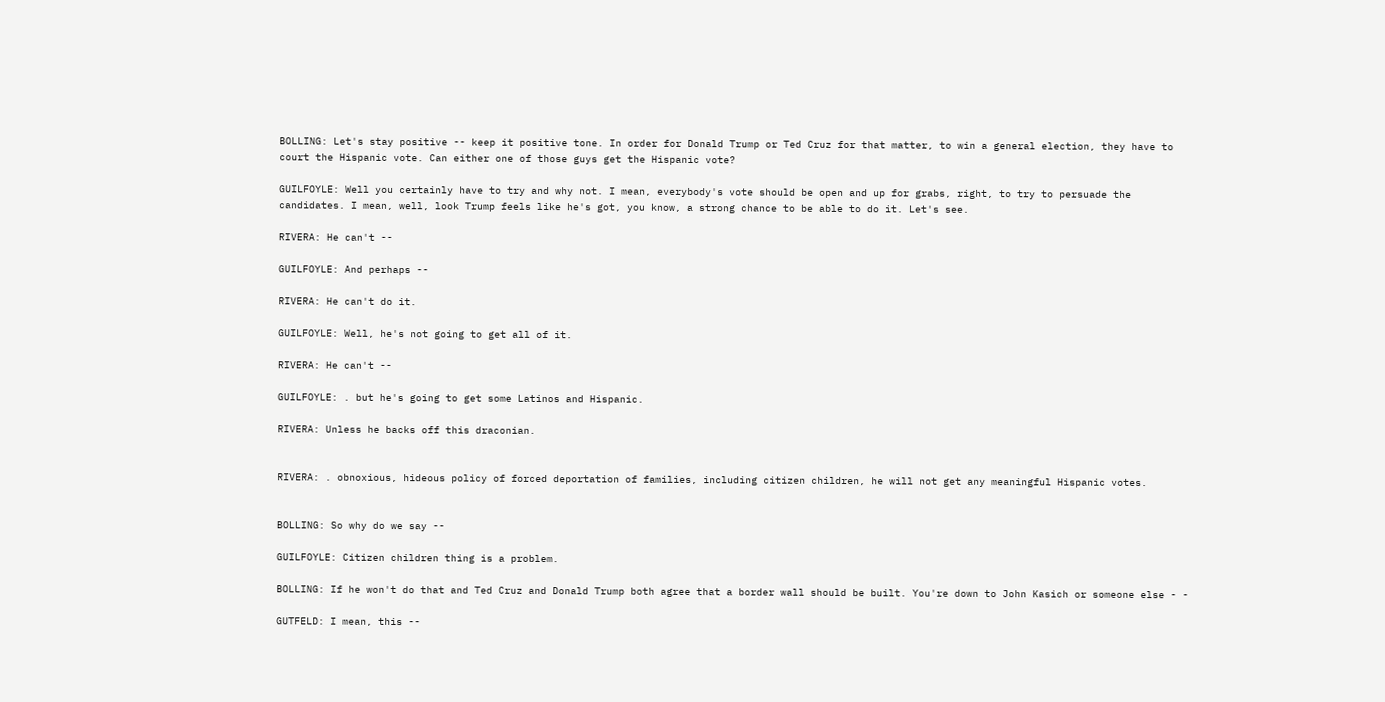BOLLING: Let's stay positive -- keep it positive tone. In order for Donald Trump or Ted Cruz for that matter, to win a general election, they have to court the Hispanic vote. Can either one of those guys get the Hispanic vote?

GUILFOYLE: Well you certainly have to try and why not. I mean, everybody's vote should be open and up for grabs, right, to try to persuade the candidates. I mean, well, look Trump feels like he's got, you know, a strong chance to be able to do it. Let's see.

RIVERA: He can't --

GUILFOYLE: And perhaps --

RIVERA: He can't do it.

GUILFOYLE: Well, he's not going to get all of it.

RIVERA: He can't --

GUILFOYLE: . but he's going to get some Latinos and Hispanic.

RIVERA: Unless he backs off this draconian.


RIVERA: . obnoxious, hideous policy of forced deportation of families, including citizen children, he will not get any meaningful Hispanic votes.


BOLLING: So why do we say --

GUILFOYLE: Citizen children thing is a problem.

BOLLING: If he won't do that and Ted Cruz and Donald Trump both agree that a border wall should be built. You're down to John Kasich or someone else - -

GUTFELD: I mean, this --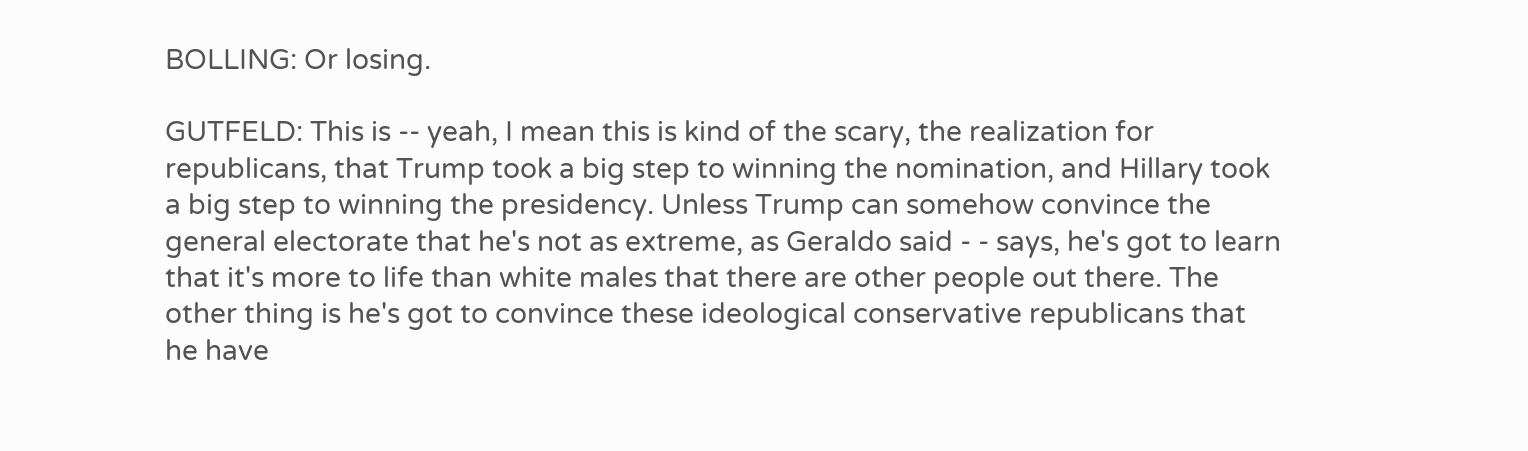BOLLING: Or losing.

GUTFELD: This is -- yeah, I mean this is kind of the scary, the realization for republicans, that Trump took a big step to winning the nomination, and Hillary took a big step to winning the presidency. Unless Trump can somehow convince the general electorate that he's not as extreme, as Geraldo said - - says, he's got to learn that it's more to life than white males that there are other people out there. The other thing is he's got to convince these ideological conservative republicans that he have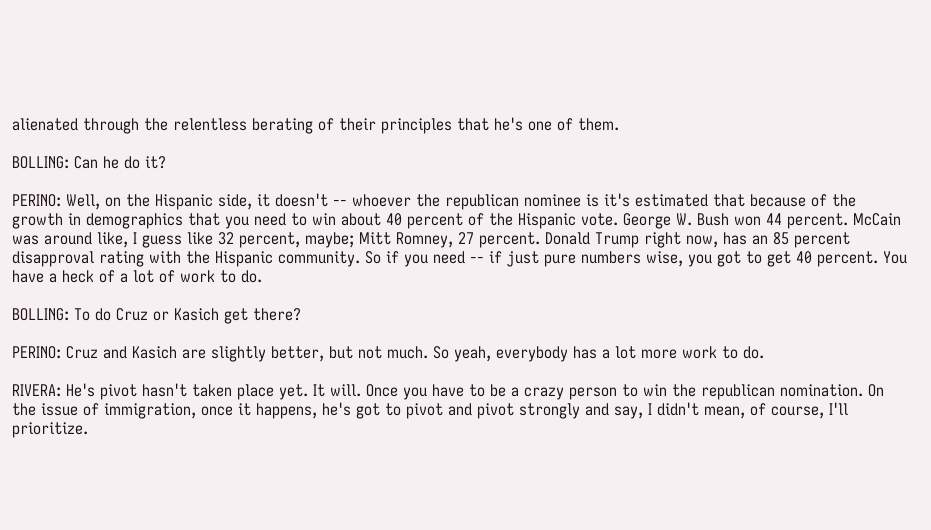alienated through the relentless berating of their principles that he's one of them.

BOLLING: Can he do it?

PERINO: Well, on the Hispanic side, it doesn't -- whoever the republican nominee is it's estimated that because of the growth in demographics that you need to win about 40 percent of the Hispanic vote. George W. Bush won 44 percent. McCain was around like, I guess like 32 percent, maybe; Mitt Romney, 27 percent. Donald Trump right now, has an 85 percent disapproval rating with the Hispanic community. So if you need -- if just pure numbers wise, you got to get 40 percent. You have a heck of a lot of work to do.

BOLLING: To do Cruz or Kasich get there?

PERINO: Cruz and Kasich are slightly better, but not much. So yeah, everybody has a lot more work to do.

RIVERA: He's pivot hasn't taken place yet. It will. Once you have to be a crazy person to win the republican nomination. On the issue of immigration, once it happens, he's got to pivot and pivot strongly and say, I didn't mean, of course, I'll prioritize.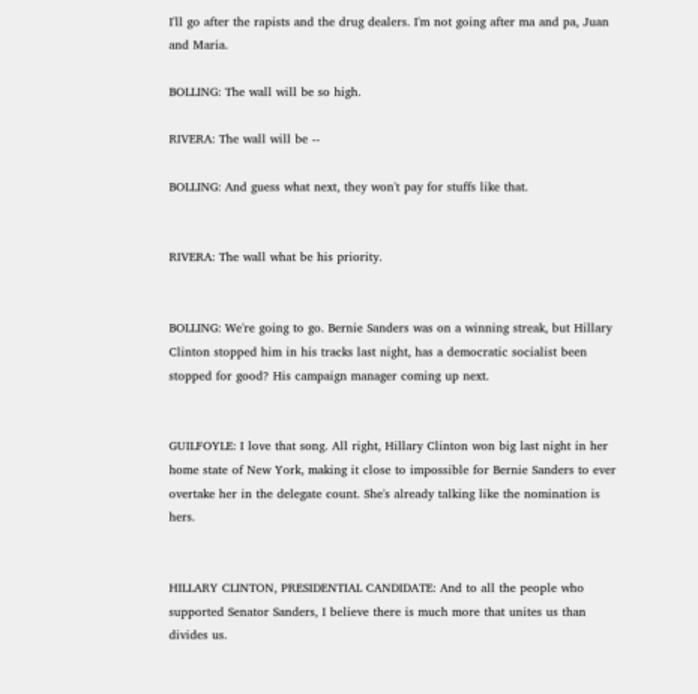I'll go after the rapists and the drug dealers. I'm not going after ma and pa, Juan and Maria.

BOLLING: The wall will be so high.

RIVERA: The wall will be --

BOLLING: And guess what next, they won't pay for stuffs like that.


RIVERA: The wall what be his priority.


BOLLING: We're going to go. Bernie Sanders was on a winning streak, but Hillary Clinton stopped him in his tracks last night, has a democratic socialist been stopped for good? His campaign manager coming up next.


GUILFOYLE: I love that song. All right, Hillary Clinton won big last night in her home state of New York, making it close to impossible for Bernie Sanders to ever overtake her in the delegate count. She's already talking like the nomination is hers.


HILLARY CLINTON, PRESIDENTIAL CANDIDATE: And to all the people who supported Senator Sanders, I believe there is much more that unites us than divides us.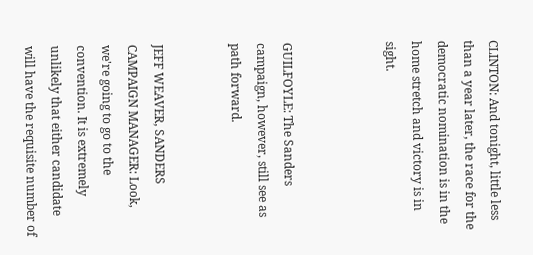CLINTON: And tonight, little less than a year later, the race for the democratic nomination is in the home stretch and victory is in sight.



GUILFOYLE: The Sanders campaign, however, still see as path forward.


JEFF WEAVER, SANDERS CAMPAIGN MANAGER: Look, we're going to go to the convention. It is extremely unlikely that either candidate will have the requisite number of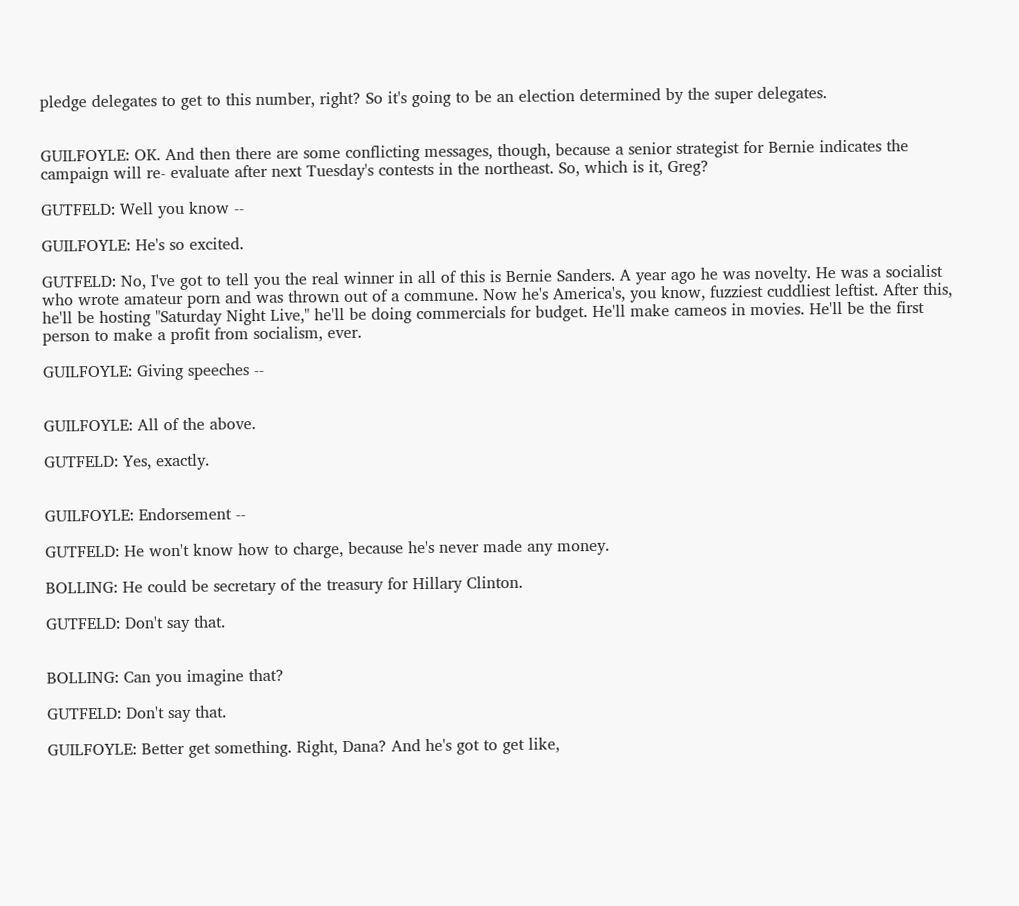pledge delegates to get to this number, right? So it's going to be an election determined by the super delegates.


GUILFOYLE: OK. And then there are some conflicting messages, though, because a senior strategist for Bernie indicates the campaign will re- evaluate after next Tuesday's contests in the northeast. So, which is it, Greg?

GUTFELD: Well you know --

GUILFOYLE: He's so excited.

GUTFELD: No, I've got to tell you the real winner in all of this is Bernie Sanders. A year ago he was novelty. He was a socialist who wrote amateur porn and was thrown out of a commune. Now he's America's, you know, fuzziest cuddliest leftist. After this, he'll be hosting "Saturday Night Live," he'll be doing commercials for budget. He'll make cameos in movies. He'll be the first person to make a profit from socialism, ever.

GUILFOYLE: Giving speeches --


GUILFOYLE: All of the above.

GUTFELD: Yes, exactly.


GUILFOYLE: Endorsement --

GUTFELD: He won't know how to charge, because he's never made any money.

BOLLING: He could be secretary of the treasury for Hillary Clinton.

GUTFELD: Don't say that.


BOLLING: Can you imagine that?

GUTFELD: Don't say that.

GUILFOYLE: Better get something. Right, Dana? And he's got to get like,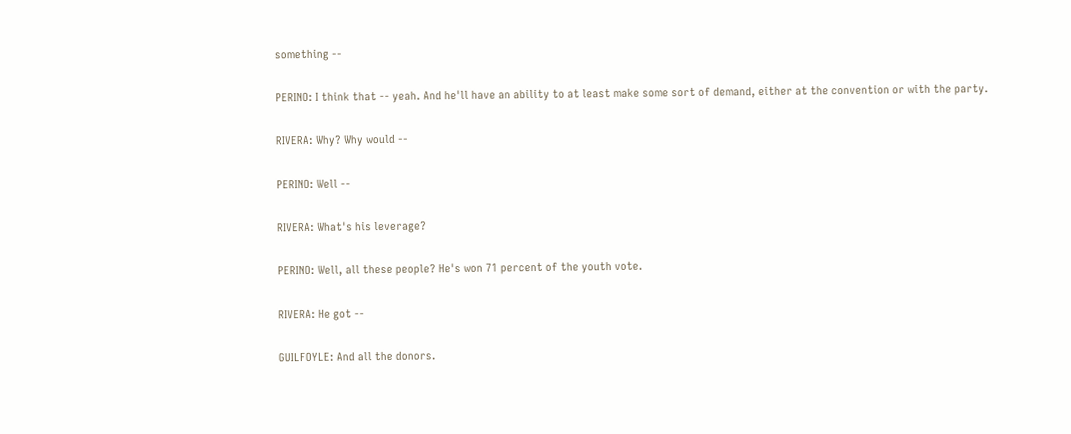something --

PERINO: I think that -- yeah. And he'll have an ability to at least make some sort of demand, either at the convention or with the party.

RIVERA: Why? Why would --

PERINO: Well --

RIVERA: What's his leverage?

PERINO: Well, all these people? He's won 71 percent of the youth vote.

RIVERA: He got --

GUILFOYLE: And all the donors.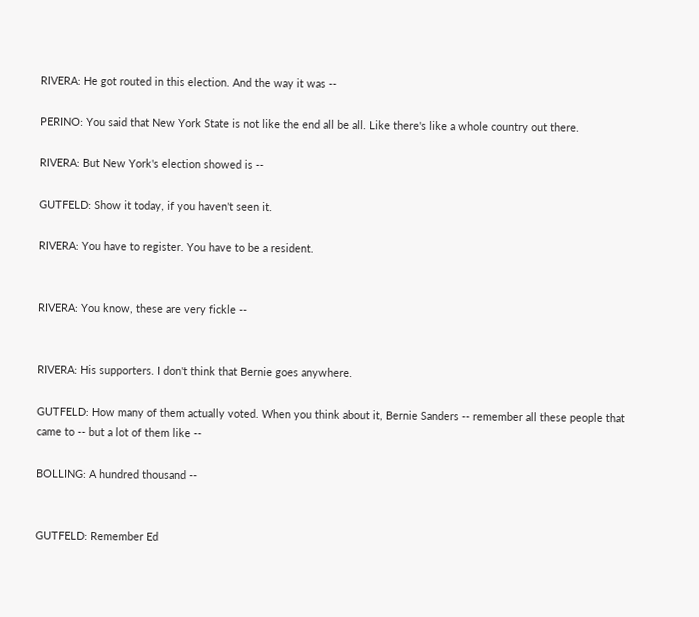RIVERA: He got routed in this election. And the way it was --

PERINO: You said that New York State is not like the end all be all. Like there's like a whole country out there.

RIVERA: But New York's election showed is --

GUTFELD: Show it today, if you haven't seen it.

RIVERA: You have to register. You have to be a resident.


RIVERA: You know, these are very fickle --


RIVERA: His supporters. I don't think that Bernie goes anywhere.

GUTFELD: How many of them actually voted. When you think about it, Bernie Sanders -- remember all these people that came to -- but a lot of them like --

BOLLING: A hundred thousand --


GUTFELD: Remember Ed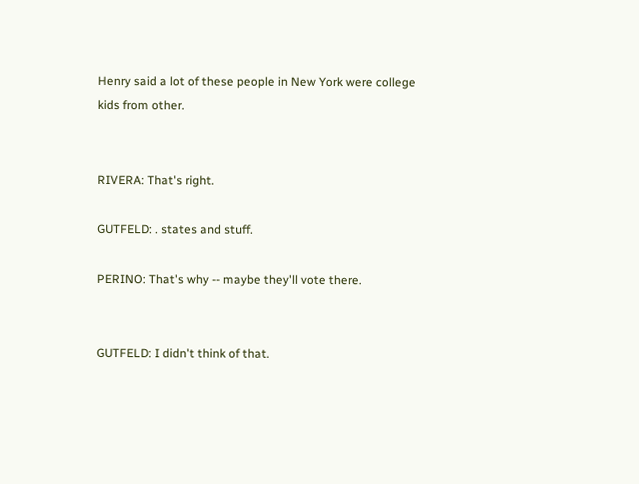Henry said a lot of these people in New York were college kids from other.


RIVERA: That's right.

GUTFELD: . states and stuff.

PERINO: That's why -- maybe they'll vote there.


GUTFELD: I didn't think of that.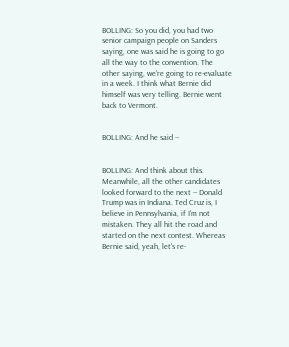BOLLING: So you did, you had two senior campaign people on Sanders saying, one was said he is going to go all the way to the convention. The other saying, we're going to re-evaluate in a week. I think what Bernie did himself was very telling. Bernie went back to Vermont.


BOLLING: And he said --


BOLLING: And think about this. Meanwhile, all the other candidates looked forward to the next -- Donald Trump was in Indiana. Ted Cruz is, I believe in Pennsylvania, if I'm not mistaken. They all hit the road and started on the next contest. Whereas Bernie said, yeah, let's re-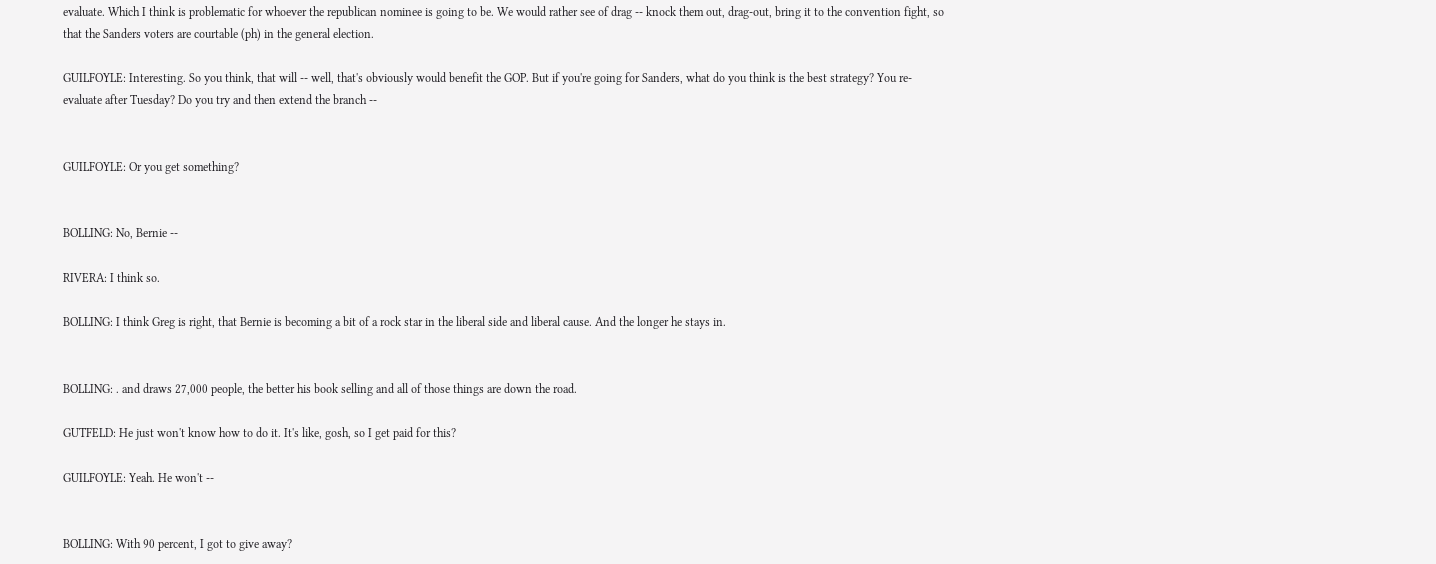evaluate. Which I think is problematic for whoever the republican nominee is going to be. We would rather see of drag -- knock them out, drag-out, bring it to the convention fight, so that the Sanders voters are courtable (ph) in the general election.

GUILFOYLE: Interesting. So you think, that will -- well, that's obviously would benefit the GOP. But if you're going for Sanders, what do you think is the best strategy? You re-evaluate after Tuesday? Do you try and then extend the branch --


GUILFOYLE: Or you get something?


BOLLING: No, Bernie --

RIVERA: I think so.

BOLLING: I think Greg is right, that Bernie is becoming a bit of a rock star in the liberal side and liberal cause. And the longer he stays in.


BOLLING: . and draws 27,000 people, the better his book selling and all of those things are down the road.

GUTFELD: He just won't know how to do it. It's like, gosh, so I get paid for this?

GUILFOYLE: Yeah. He won't --


BOLLING: With 90 percent, I got to give away?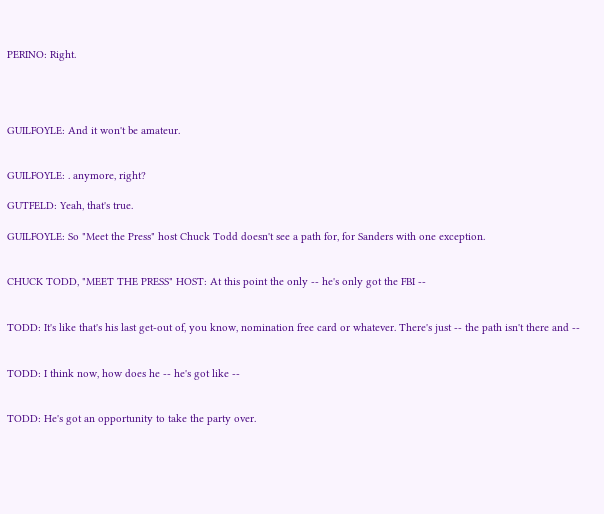PERINO: Right.




GUILFOYLE: And it won't be amateur.


GUILFOYLE: . anymore, right?

GUTFELD: Yeah, that's true.

GUILFOYLE: So "Meet the Press" host Chuck Todd doesn't see a path for, for Sanders with one exception.


CHUCK TODD, "MEET THE PRESS" HOST: At this point the only -- he's only got the FBI --


TODD: It's like that's his last get-out of, you know, nomination free card or whatever. There's just -- the path isn't there and --


TODD: I think now, how does he -- he's got like --


TODD: He's got an opportunity to take the party over.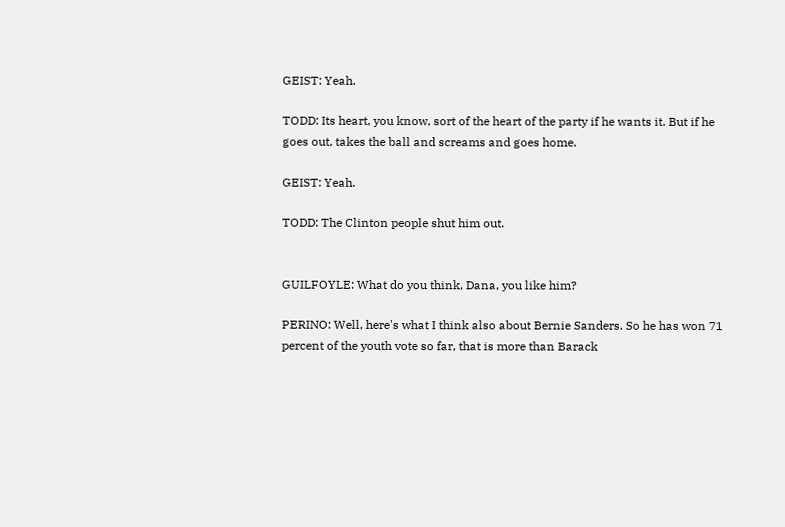GEIST: Yeah.

TODD: Its heart, you know, sort of the heart of the party if he wants it. But if he goes out, takes the ball and screams and goes home.

GEIST: Yeah.

TODD: The Clinton people shut him out.


GUILFOYLE: What do you think, Dana, you like him?

PERINO: Well, here's what I think also about Bernie Sanders. So he has won 71 percent of the youth vote so far, that is more than Barack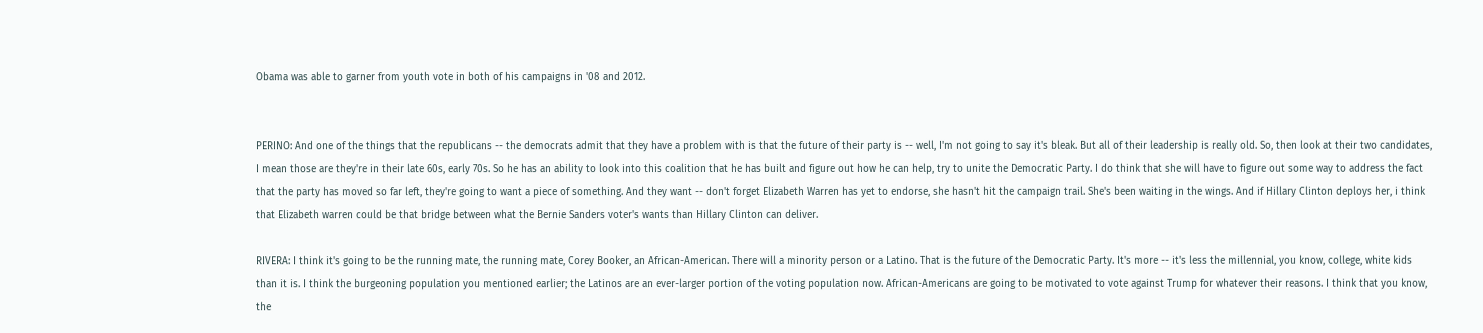Obama was able to garner from youth vote in both of his campaigns in '08 and 2012.


PERINO: And one of the things that the republicans -- the democrats admit that they have a problem with is that the future of their party is -- well, I'm not going to say it's bleak. But all of their leadership is really old. So, then look at their two candidates, I mean those are they're in their late 60s, early 70s. So he has an ability to look into this coalition that he has built and figure out how he can help, try to unite the Democratic Party. I do think that she will have to figure out some way to address the fact that the party has moved so far left, they're going to want a piece of something. And they want -- don't forget Elizabeth Warren has yet to endorse, she hasn't hit the campaign trail. She's been waiting in the wings. And if Hillary Clinton deploys her, i think that Elizabeth warren could be that bridge between what the Bernie Sanders voter's wants than Hillary Clinton can deliver.

RIVERA: I think it's going to be the running mate, the running mate, Corey Booker, an African-American. There will a minority person or a Latino. That is the future of the Democratic Party. It's more -- it's less the millennial, you know, college, white kids than it is. I think the burgeoning population you mentioned earlier; the Latinos are an ever-larger portion of the voting population now. African-Americans are going to be motivated to vote against Trump for whatever their reasons. I think that you know, the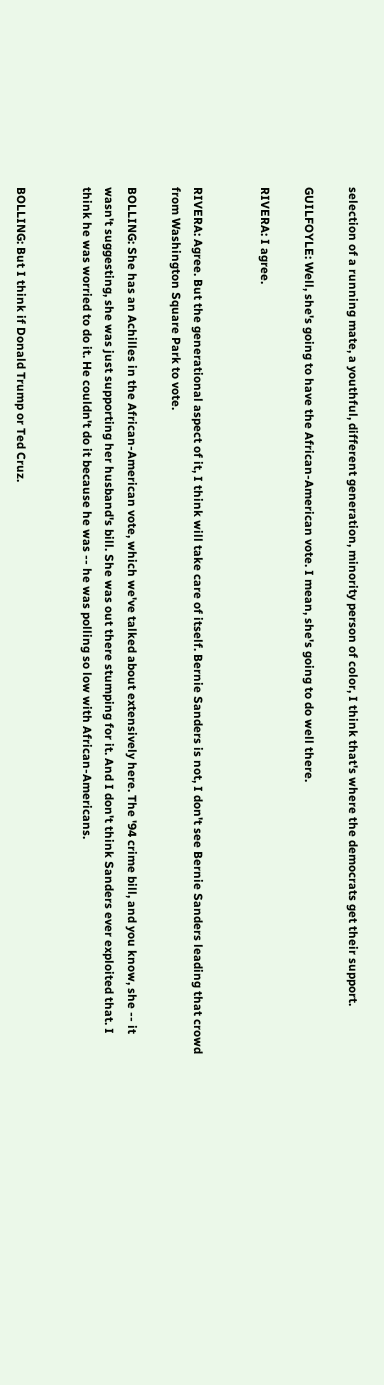selection of a running mate, a youthful, different generation, minority person of color, I think that's where the democrats get their support.

GUILFOYLE: Well, she's going to have the African-American vote. I mean, she's going to do well there.

RIVERA: I agree.


RIVERA: Agree. But the generational aspect of it, I think will take care of itself. Bernie Sanders is not, I don't see Bernie Sanders leading that crowd from Washington Square Park to vote.

BOLLING: She has an Achilles in the African-American vote, which we've talked about extensively here. The '94 crime bill, and you know, she -- it wasn't suggesting, she was just supporting her husband's bill. She was out there stumping for it. And I don't think Sanders ever exploited that. I think he was worried to do it. He couldn't do it because he was -- he was polling so low with African-Americans.


BOLLING: But I think if Donald Trump or Ted Cruz.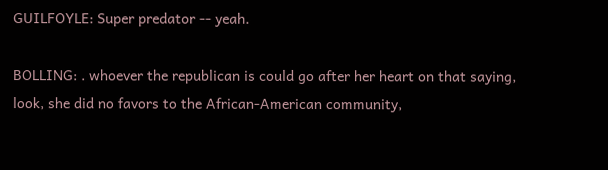GUILFOYLE: Super predator -- yeah.

BOLLING: . whoever the republican is could go after her heart on that saying, look, she did no favors to the African-American community,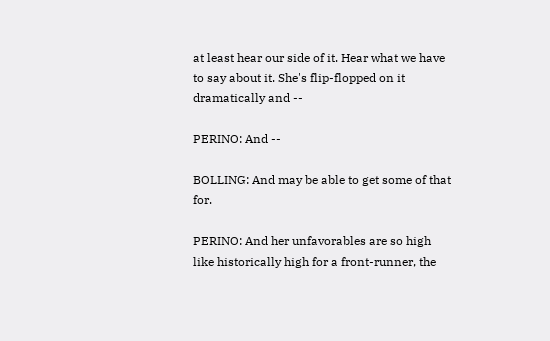at least hear our side of it. Hear what we have to say about it. She's flip-flopped on it dramatically and --

PERINO: And --

BOLLING: And may be able to get some of that for.

PERINO: And her unfavorables are so high like historically high for a front-runner, the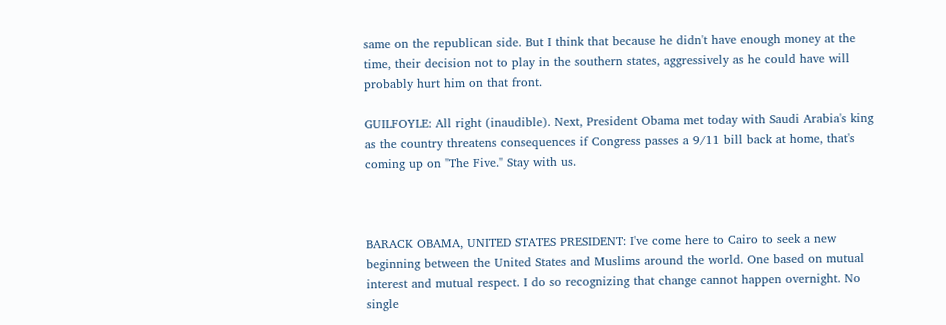same on the republican side. But I think that because he didn't have enough money at the time, their decision not to play in the southern states, aggressively as he could have will probably hurt him on that front.

GUILFOYLE: All right (inaudible). Next, President Obama met today with Saudi Arabia's king as the country threatens consequences if Congress passes a 9/11 bill back at home, that's coming up on "The Five." Stay with us.



BARACK OBAMA, UNITED STATES PRESIDENT: I've come here to Cairo to seek a new beginning between the United States and Muslims around the world. One based on mutual interest and mutual respect. I do so recognizing that change cannot happen overnight. No single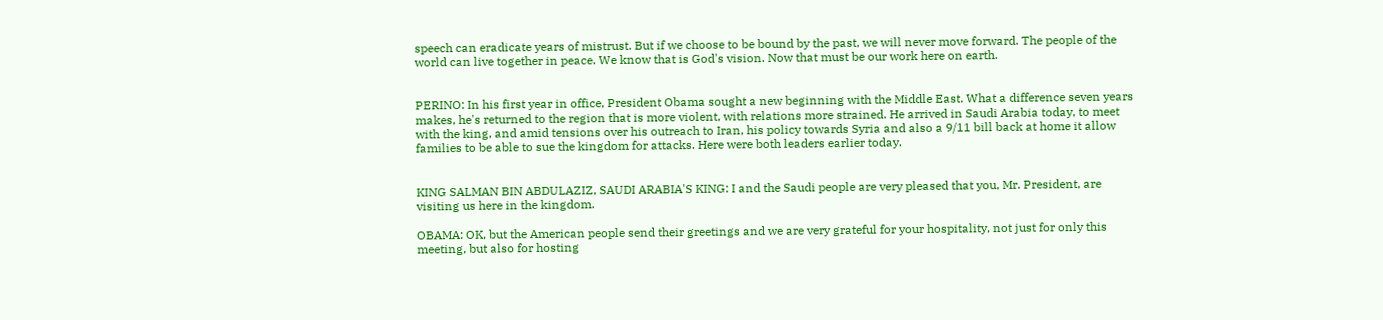speech can eradicate years of mistrust. But if we choose to be bound by the past, we will never move forward. The people of the world can live together in peace. We know that is God's vision. Now that must be our work here on earth.


PERINO: In his first year in office, President Obama sought a new beginning with the Middle East. What a difference seven years makes, he's returned to the region that is more violent, with relations more strained. He arrived in Saudi Arabia today, to meet with the king, and amid tensions over his outreach to Iran, his policy towards Syria and also a 9/11 bill back at home it allow families to be able to sue the kingdom for attacks. Here were both leaders earlier today.


KING SALMAN BIN ABDULAZIZ, SAUDI ARABIA'S KING: I and the Saudi people are very pleased that you, Mr. President, are visiting us here in the kingdom.

OBAMA: OK, but the American people send their greetings and we are very grateful for your hospitality, not just for only this meeting, but also for hosting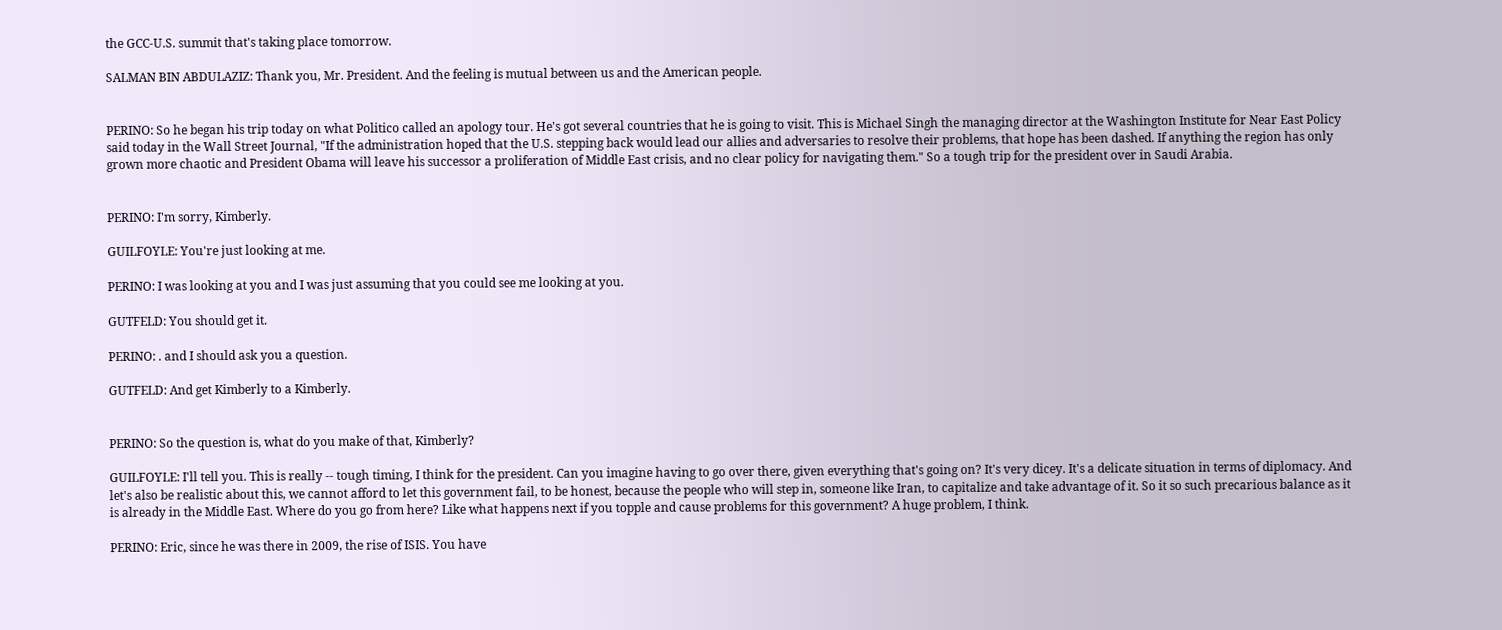the GCC-U.S. summit that's taking place tomorrow.

SALMAN BIN ABDULAZIZ: Thank you, Mr. President. And the feeling is mutual between us and the American people.


PERINO: So he began his trip today on what Politico called an apology tour. He's got several countries that he is going to visit. This is Michael Singh the managing director at the Washington Institute for Near East Policy said today in the Wall Street Journal, "If the administration hoped that the U.S. stepping back would lead our allies and adversaries to resolve their problems, that hope has been dashed. If anything the region has only grown more chaotic and President Obama will leave his successor a proliferation of Middle East crisis, and no clear policy for navigating them." So a tough trip for the president over in Saudi Arabia.


PERINO: I'm sorry, Kimberly.

GUILFOYLE: You're just looking at me.

PERINO: I was looking at you and I was just assuming that you could see me looking at you.

GUTFELD: You should get it.

PERINO: . and I should ask you a question.

GUTFELD: And get Kimberly to a Kimberly.


PERINO: So the question is, what do you make of that, Kimberly?

GUILFOYLE: I'll tell you. This is really -- tough timing, I think for the president. Can you imagine having to go over there, given everything that's going on? It's very dicey. It's a delicate situation in terms of diplomacy. And let's also be realistic about this, we cannot afford to let this government fail, to be honest, because the people who will step in, someone like Iran, to capitalize and take advantage of it. So it so such precarious balance as it is already in the Middle East. Where do you go from here? Like what happens next if you topple and cause problems for this government? A huge problem, I think.

PERINO: Eric, since he was there in 2009, the rise of ISIS. You have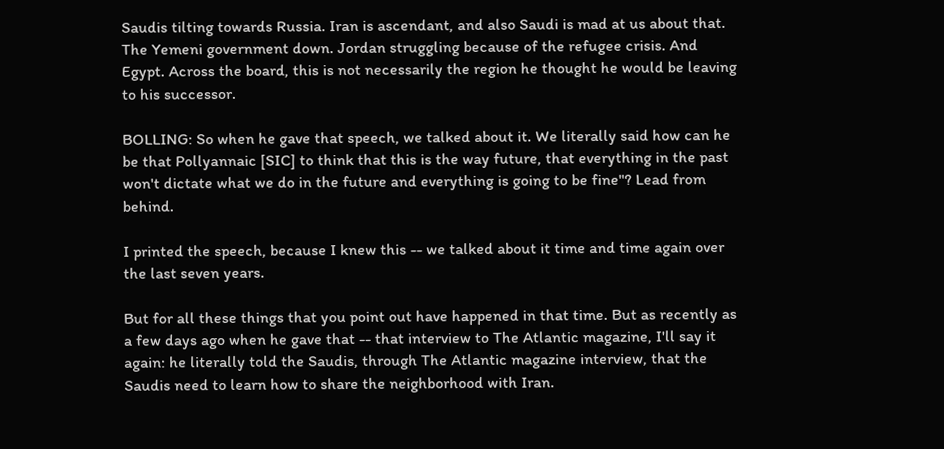Saudis tilting towards Russia. Iran is ascendant, and also Saudi is mad at us about that. The Yemeni government down. Jordan struggling because of the refugee crisis. And Egypt. Across the board, this is not necessarily the region he thought he would be leaving to his successor.

BOLLING: So when he gave that speech, we talked about it. We literally said how can he be that Pollyannaic [SIC] to think that this is the way future, that everything in the past won't dictate what we do in the future and everything is going to be fine"? Lead from behind.

I printed the speech, because I knew this -- we talked about it time and time again over the last seven years.

But for all these things that you point out have happened in that time. But as recently as a few days ago when he gave that -- that interview to The Atlantic magazine, I'll say it again: he literally told the Saudis, through The Atlantic magazine interview, that the Saudis need to learn how to share the neighborhood with Iran.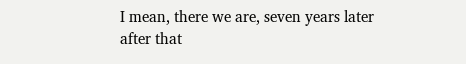I mean, there we are, seven years later after that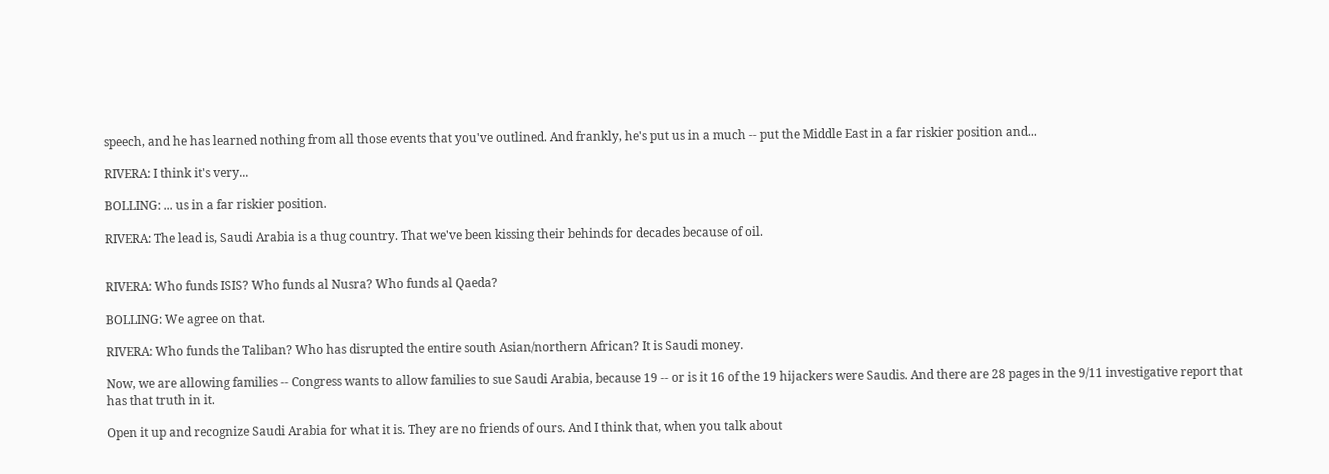speech, and he has learned nothing from all those events that you've outlined. And frankly, he's put us in a much -- put the Middle East in a far riskier position and...

RIVERA: I think it's very...

BOLLING: ... us in a far riskier position.

RIVERA: The lead is, Saudi Arabia is a thug country. That we've been kissing their behinds for decades because of oil.


RIVERA: Who funds ISIS? Who funds al Nusra? Who funds al Qaeda?

BOLLING: We agree on that.

RIVERA: Who funds the Taliban? Who has disrupted the entire south Asian/northern African? It is Saudi money.

Now, we are allowing families -- Congress wants to allow families to sue Saudi Arabia, because 19 -- or is it 16 of the 19 hijackers were Saudis. And there are 28 pages in the 9/11 investigative report that has that truth in it.

Open it up and recognize Saudi Arabia for what it is. They are no friends of ours. And I think that, when you talk about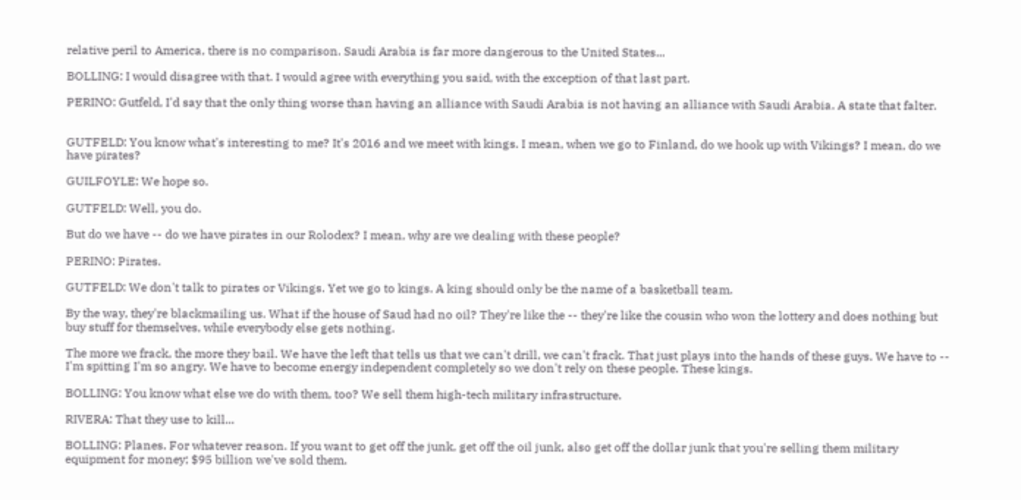relative peril to America, there is no comparison. Saudi Arabia is far more dangerous to the United States...

BOLLING: I would disagree with that. I would agree with everything you said, with the exception of that last part.

PERINO: Gutfeld, I'd say that the only thing worse than having an alliance with Saudi Arabia is not having an alliance with Saudi Arabia. A state that falter.


GUTFELD: You know what's interesting to me? It's 2016 and we meet with kings. I mean, when we go to Finland, do we hook up with Vikings? I mean, do we have pirates?

GUILFOYLE: We hope so.

GUTFELD: Well, you do.

But do we have -- do we have pirates in our Rolodex? I mean, why are we dealing with these people?

PERINO: Pirates.

GUTFELD: We don't talk to pirates or Vikings. Yet we go to kings. A king should only be the name of a basketball team.

By the way, they're blackmailing us. What if the house of Saud had no oil? They're like the -- they're like the cousin who won the lottery and does nothing but buy stuff for themselves, while everybody else gets nothing.

The more we frack, the more they bail. We have the left that tells us that we can't drill, we can't frack. That just plays into the hands of these guys. We have to -- I'm spitting I'm so angry. We have to become energy independent completely so we don't rely on these people. These kings.

BOLLING: You know what else we do with them, too? We sell them high-tech military infrastructure.

RIVERA: That they use to kill...

BOLLING: Planes. For whatever reason. If you want to get off the junk, get off the oil junk, also get off the dollar junk that you're selling them military equipment for money; $95 billion we've sold them.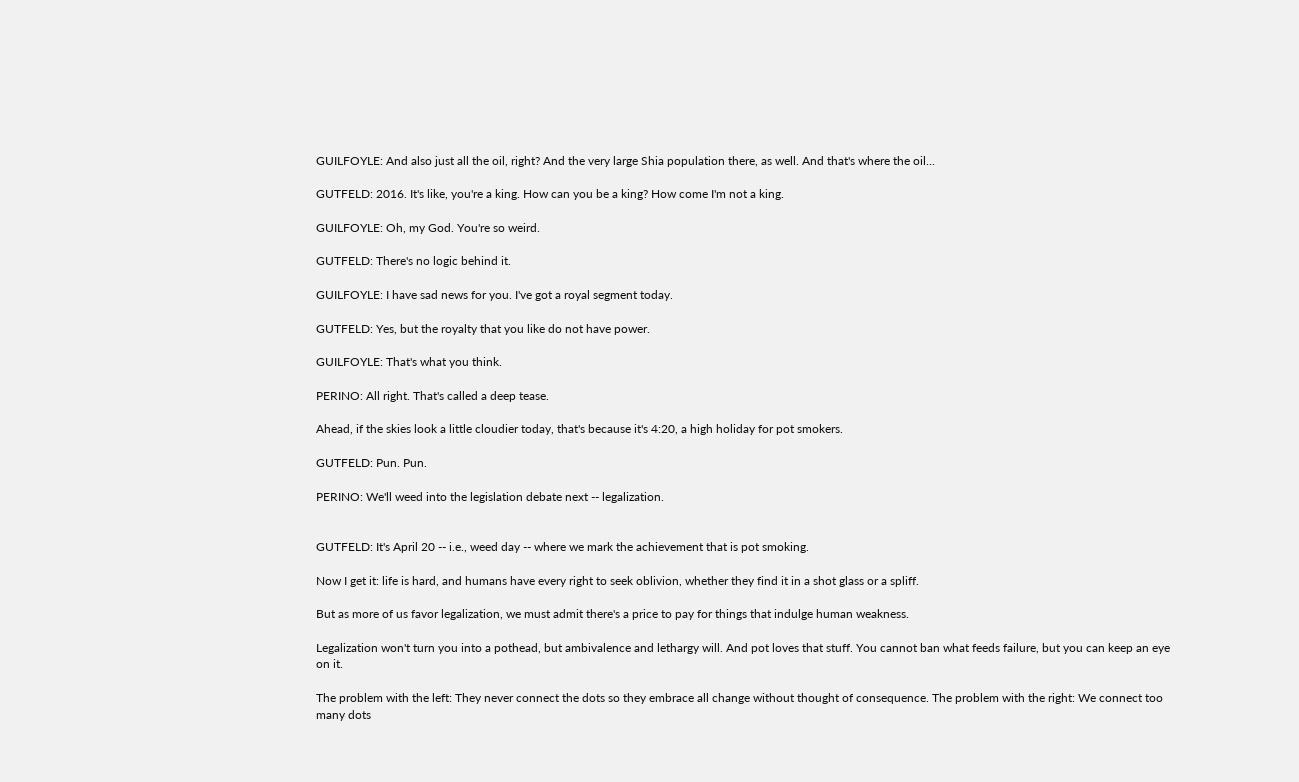GUILFOYLE: And also just all the oil, right? And the very large Shia population there, as well. And that's where the oil...

GUTFELD: 2016. It's like, you're a king. How can you be a king? How come I'm not a king.

GUILFOYLE: Oh, my God. You're so weird.

GUTFELD: There's no logic behind it.

GUILFOYLE: I have sad news for you. I've got a royal segment today.

GUTFELD: Yes, but the royalty that you like do not have power.

GUILFOYLE: That's what you think.

PERINO: All right. That's called a deep tease.

Ahead, if the skies look a little cloudier today, that's because it's 4:20, a high holiday for pot smokers.

GUTFELD: Pun. Pun.

PERINO: We'll weed into the legislation debate next -- legalization.


GUTFELD: It's April 20 -- i.e., weed day -- where we mark the achievement that is pot smoking.

Now I get it: life is hard, and humans have every right to seek oblivion, whether they find it in a shot glass or a spliff.

But as more of us favor legalization, we must admit there's a price to pay for things that indulge human weakness.

Legalization won't turn you into a pothead, but ambivalence and lethargy will. And pot loves that stuff. You cannot ban what feeds failure, but you can keep an eye on it.

The problem with the left: They never connect the dots so they embrace all change without thought of consequence. The problem with the right: We connect too many dots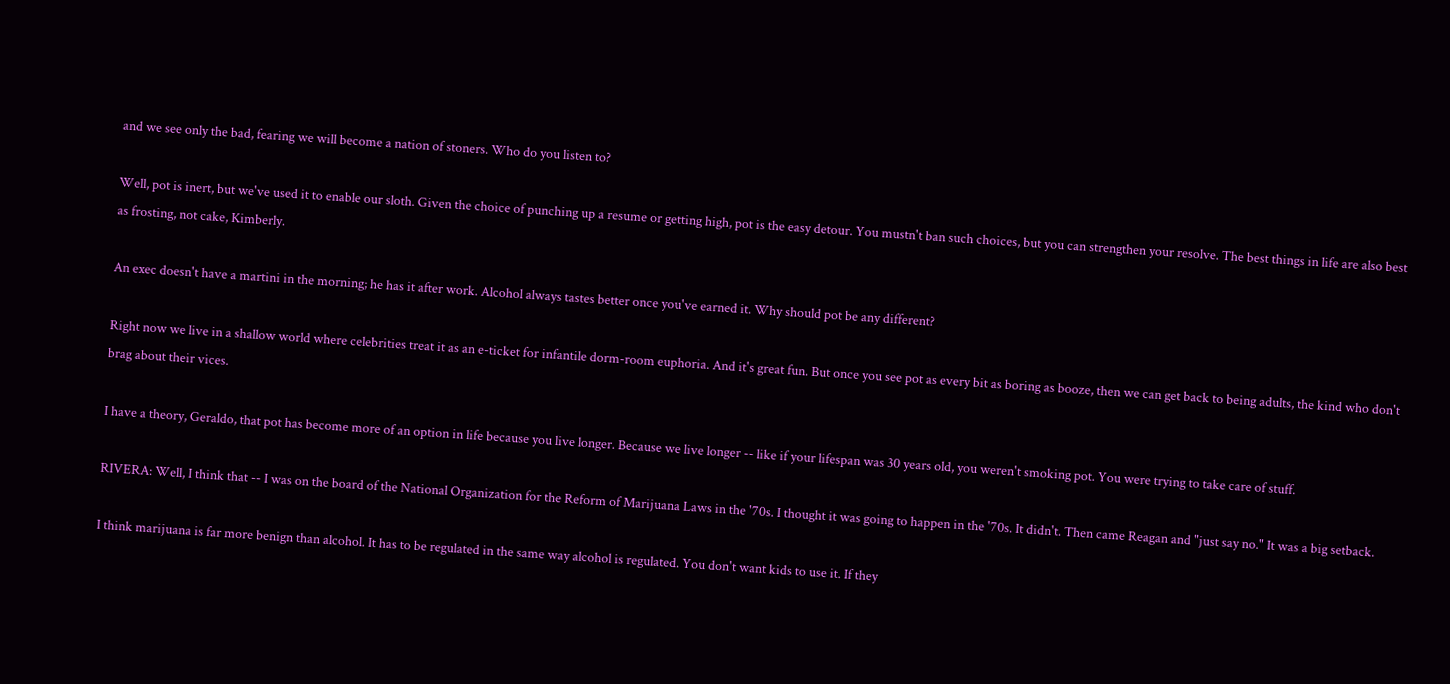and we see only the bad, fearing we will become a nation of stoners. Who do you listen to?

Well, pot is inert, but we've used it to enable our sloth. Given the choice of punching up a resume or getting high, pot is the easy detour. You mustn't ban such choices, but you can strengthen your resolve. The best things in life are also best as frosting, not cake, Kimberly.

An exec doesn't have a martini in the morning; he has it after work. Alcohol always tastes better once you've earned it. Why should pot be any different?

Right now we live in a shallow world where celebrities treat it as an e-ticket for infantile dorm-room euphoria. And it's great fun. But once you see pot as every bit as boring as booze, then we can get back to being adults, the kind who don't brag about their vices.

I have a theory, Geraldo, that pot has become more of an option in life because you live longer. Because we live longer -- like if your lifespan was 30 years old, you weren't smoking pot. You were trying to take care of stuff.

RIVERA: Well, I think that -- I was on the board of the National Organization for the Reform of Marijuana Laws in the '70s. I thought it was going to happen in the '70s. It didn't. Then came Reagan and "just say no." It was a big setback.

I think marijuana is far more benign than alcohol. It has to be regulated in the same way alcohol is regulated. You don't want kids to use it. If they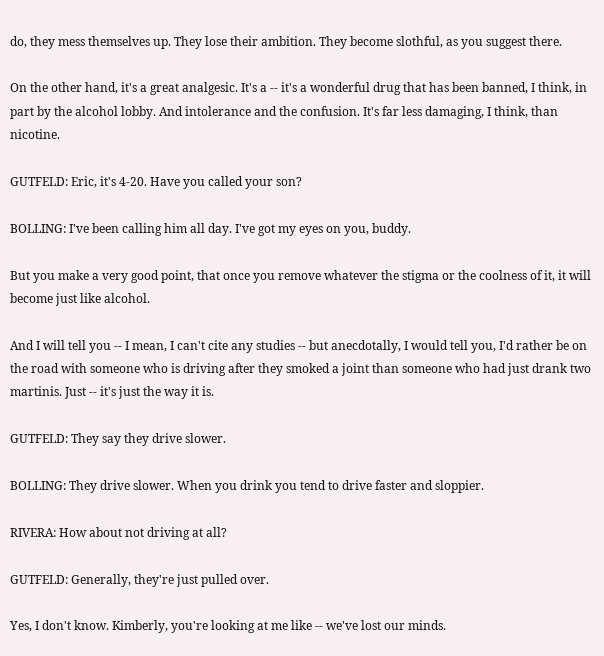do, they mess themselves up. They lose their ambition. They become slothful, as you suggest there.

On the other hand, it's a great analgesic. It's a -- it's a wonderful drug that has been banned, I think, in part by the alcohol lobby. And intolerance and the confusion. It's far less damaging, I think, than nicotine.

GUTFELD: Eric, it's 4-20. Have you called your son?

BOLLING: I've been calling him all day. I've got my eyes on you, buddy.

But you make a very good point, that once you remove whatever the stigma or the coolness of it, it will become just like alcohol.

And I will tell you -- I mean, I can't cite any studies -- but anecdotally, I would tell you, I'd rather be on the road with someone who is driving after they smoked a joint than someone who had just drank two martinis. Just -- it's just the way it is.

GUTFELD: They say they drive slower.

BOLLING: They drive slower. When you drink you tend to drive faster and sloppier.

RIVERA: How about not driving at all?

GUTFELD: Generally, they're just pulled over.

Yes, I don't know. Kimberly, you're looking at me like -- we've lost our minds.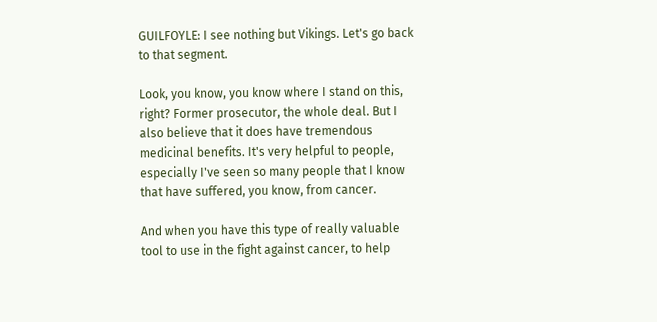GUILFOYLE: I see nothing but Vikings. Let's go back to that segment.

Look, you know, you know where I stand on this, right? Former prosecutor, the whole deal. But I also believe that it does have tremendous medicinal benefits. It's very helpful to people, especially I've seen so many people that I know that have suffered, you know, from cancer.

And when you have this type of really valuable tool to use in the fight against cancer, to help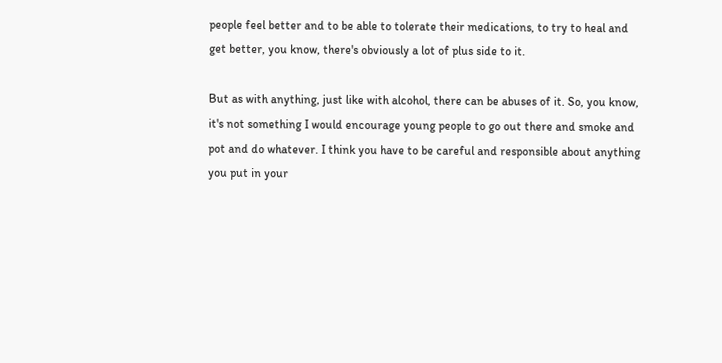people feel better and to be able to tolerate their medications, to try to heal and get better, you know, there's obviously a lot of plus side to it.

But as with anything, just like with alcohol, there can be abuses of it. So, you know, it's not something I would encourage young people to go out there and smoke and pot and do whatever. I think you have to be careful and responsible about anything you put in your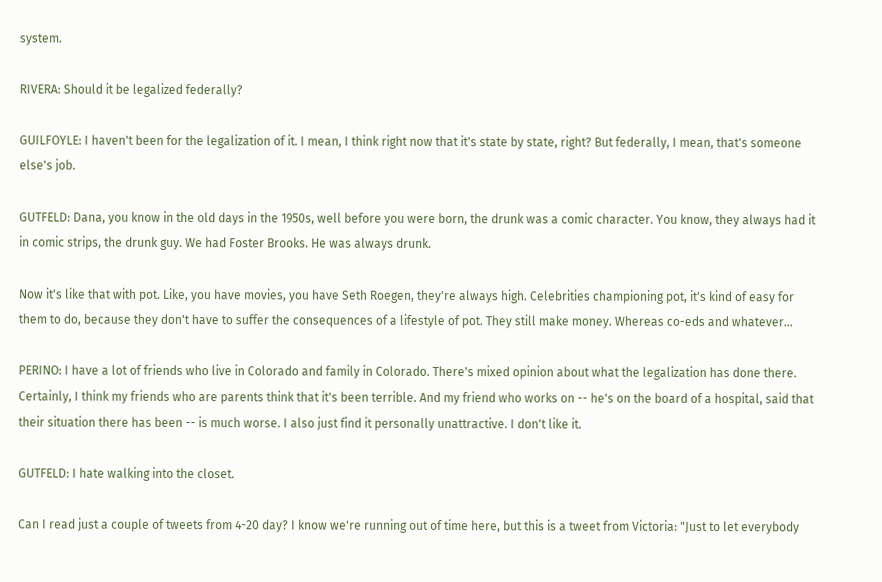system.

RIVERA: Should it be legalized federally?

GUILFOYLE: I haven't been for the legalization of it. I mean, I think right now that it's state by state, right? But federally, I mean, that's someone else's job.

GUTFELD: Dana, you know in the old days in the 1950s, well before you were born, the drunk was a comic character. You know, they always had it in comic strips, the drunk guy. We had Foster Brooks. He was always drunk.

Now it's like that with pot. Like, you have movies, you have Seth Roegen, they're always high. Celebrities championing pot, it's kind of easy for them to do, because they don't have to suffer the consequences of a lifestyle of pot. They still make money. Whereas co-eds and whatever...

PERINO: I have a lot of friends who live in Colorado and family in Colorado. There's mixed opinion about what the legalization has done there. Certainly, I think my friends who are parents think that it's been terrible. And my friend who works on -- he's on the board of a hospital, said that their situation there has been -- is much worse. I also just find it personally unattractive. I don't like it.

GUTFELD: I hate walking into the closet.

Can I read just a couple of tweets from 4-20 day? I know we're running out of time here, but this is a tweet from Victoria: "Just to let everybody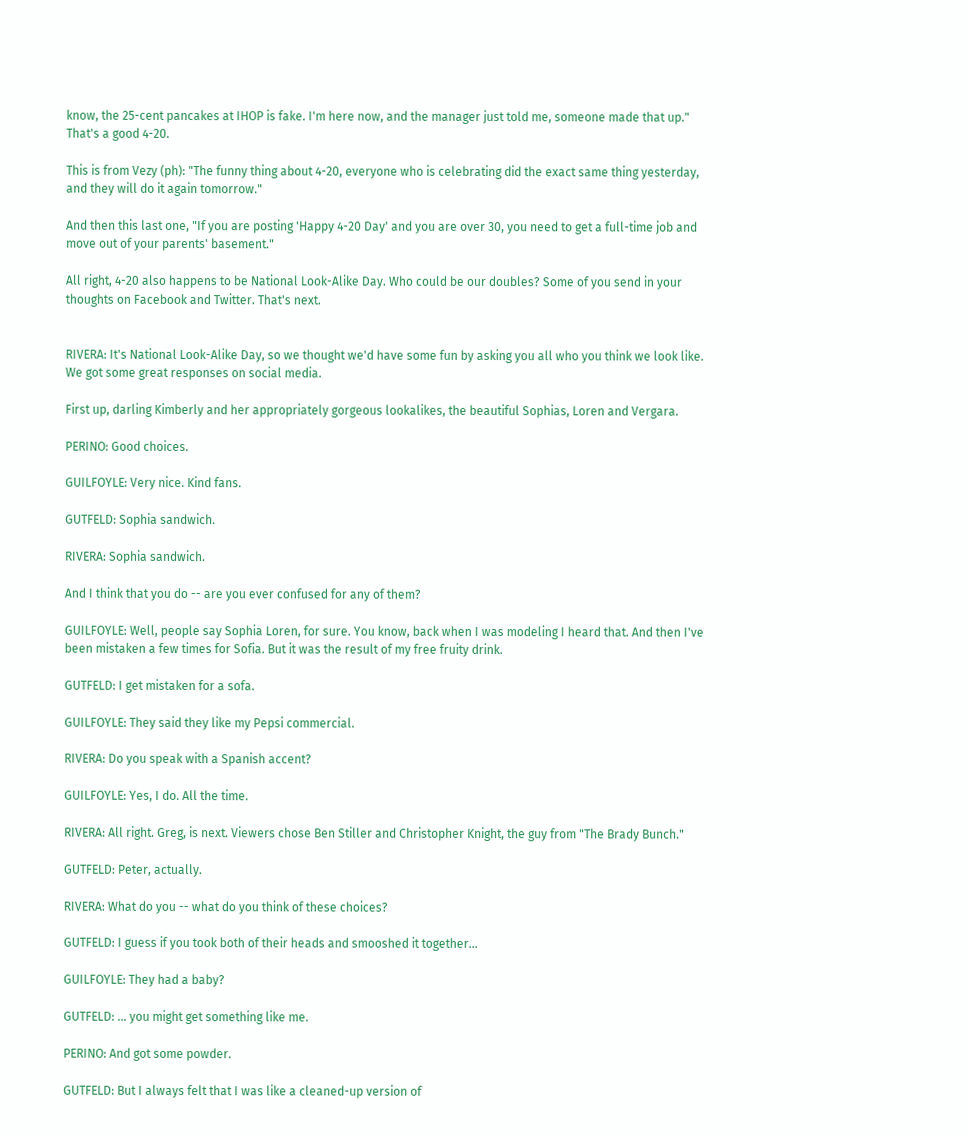know, the 25-cent pancakes at IHOP is fake. I'm here now, and the manager just told me, someone made that up." That's a good 4-20.

This is from Vezy (ph): "The funny thing about 4-20, everyone who is celebrating did the exact same thing yesterday, and they will do it again tomorrow."

And then this last one, "If you are posting 'Happy 4-20 Day' and you are over 30, you need to get a full-time job and move out of your parents' basement."

All right, 4-20 also happens to be National Look-Alike Day. Who could be our doubles? Some of you send in your thoughts on Facebook and Twitter. That's next.


RIVERA: It's National Look-Alike Day, so we thought we'd have some fun by asking you all who you think we look like. We got some great responses on social media.

First up, darling Kimberly and her appropriately gorgeous lookalikes, the beautiful Sophias, Loren and Vergara.

PERINO: Good choices.

GUILFOYLE: Very nice. Kind fans.

GUTFELD: Sophia sandwich.

RIVERA: Sophia sandwich.

And I think that you do -- are you ever confused for any of them?

GUILFOYLE: Well, people say Sophia Loren, for sure. You know, back when I was modeling I heard that. And then I've been mistaken a few times for Sofia. But it was the result of my free fruity drink.

GUTFELD: I get mistaken for a sofa.

GUILFOYLE: They said they like my Pepsi commercial.

RIVERA: Do you speak with a Spanish accent?

GUILFOYLE: Yes, I do. All the time.

RIVERA: All right. Greg, is next. Viewers chose Ben Stiller and Christopher Knight, the guy from "The Brady Bunch."

GUTFELD: Peter, actually.

RIVERA: What do you -- what do you think of these choices?

GUTFELD: I guess if you took both of their heads and smooshed it together...

GUILFOYLE: They had a baby?

GUTFELD: ... you might get something like me.

PERINO: And got some powder.

GUTFELD: But I always felt that I was like a cleaned-up version of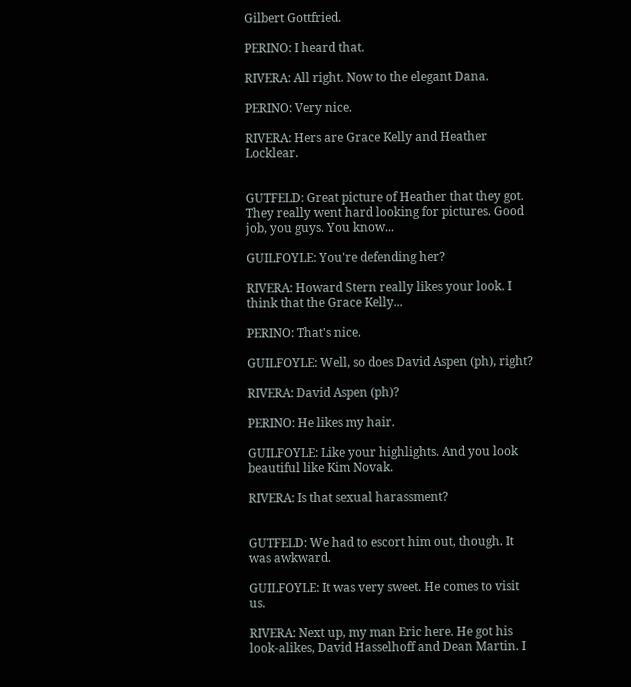Gilbert Gottfried.

PERINO: I heard that.

RIVERA: All right. Now to the elegant Dana.

PERINO: Very nice.

RIVERA: Hers are Grace Kelly and Heather Locklear.


GUTFELD: Great picture of Heather that they got. They really went hard looking for pictures. Good job, you guys. You know...

GUILFOYLE: You're defending her?

RIVERA: Howard Stern really likes your look. I think that the Grace Kelly...

PERINO: That's nice.

GUILFOYLE: Well, so does David Aspen (ph), right?

RIVERA: David Aspen (ph)?

PERINO: He likes my hair.

GUILFOYLE: Like your highlights. And you look beautiful like Kim Novak.

RIVERA: Is that sexual harassment?


GUTFELD: We had to escort him out, though. It was awkward.

GUILFOYLE: It was very sweet. He comes to visit us.

RIVERA: Next up, my man Eric here. He got his look-alikes, David Hasselhoff and Dean Martin. I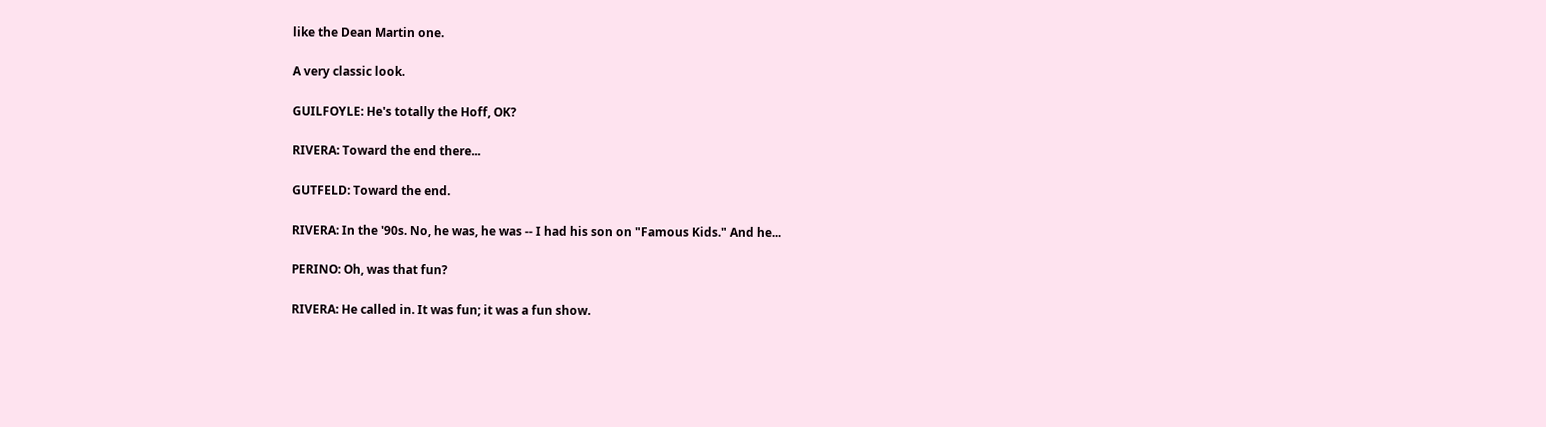like the Dean Martin one.

A very classic look.

GUILFOYLE: He's totally the Hoff, OK?

RIVERA: Toward the end there...

GUTFELD: Toward the end.

RIVERA: In the '90s. No, he was, he was -- I had his son on "Famous Kids." And he...

PERINO: Oh, was that fun?

RIVERA: He called in. It was fun; it was a fun show.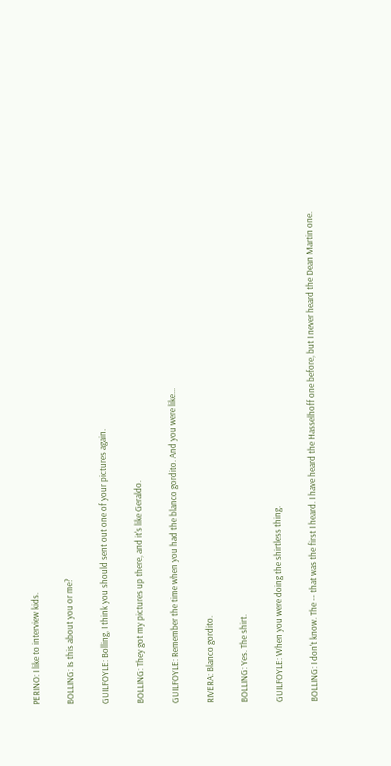PERINO: I like to interview kids.

BOLLING: Is this about you or me?

GUILFOYLE: Bolling, I think you should sent out one of your pictures again.

BOLLING: They got my pictures up there, and it's like Geraldo.

GUILFOYLE: Remember the time when you had the blanco gordito. And you were like...

RIVERA: Blanco gordito.

BOLLING: Yes. The shirt.

GUILFOYLE: When you were doing the shirtless thing.

BOLLING: I don't know. The -- that was the first I heard. I have heard the Hasselhoff one before, but I never heard the Dean Martin one.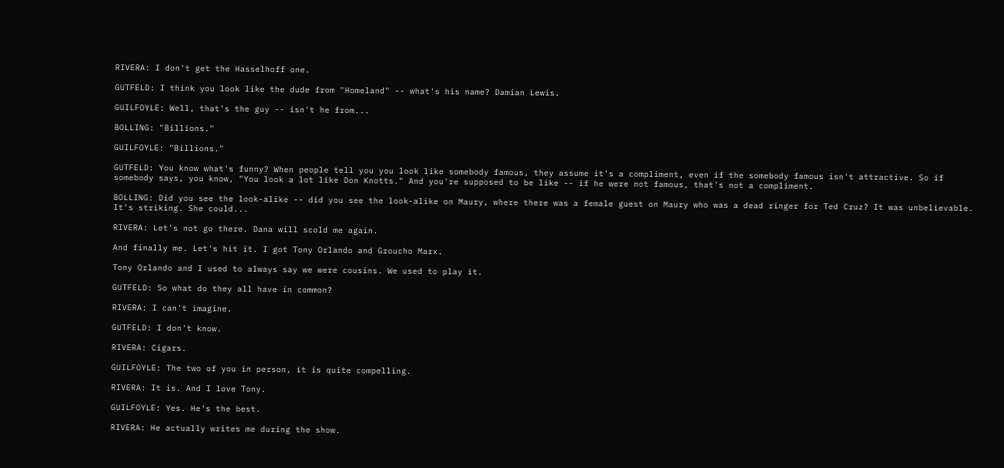RIVERA: I don't get the Hasselhoff one.

GUTFELD: I think you look like the dude from "Homeland" -- what's his name? Damian Lewis.

GUILFOYLE: Well, that's the guy -- isn't he from...

BOLLING: "Billions."

GUILFOYLE: "Billions."

GUTFELD: You know what's funny? When people tell you you look like somebody famous, they assume it's a compliment, even if the somebody famous isn't attractive. So if somebody says, you know, "You look a lot like Don Knotts." And you're supposed to be like -- if he were not famous, that's not a compliment.

BOLLING: Did you see the look-alike -- did you see the look-alike on Maury, where there was a female guest on Maury who was a dead ringer for Ted Cruz? It was unbelievable. It's striking. She could...

RIVERA: Let's not go there. Dana will scold me again.

And finally me. Let's hit it. I got Tony Orlando and Groucho Marx.

Tony Orlando and I used to always say we were cousins. We used to play it.

GUTFELD: So what do they all have in common?

RIVERA: I can't imagine.

GUTFELD: I don't know.

RIVERA: Cigars.

GUILFOYLE: The two of you in person, it is quite compelling.

RIVERA: It is. And I love Tony.

GUILFOYLE: Yes. He's the best.

RIVERA: He actually writes me during the show.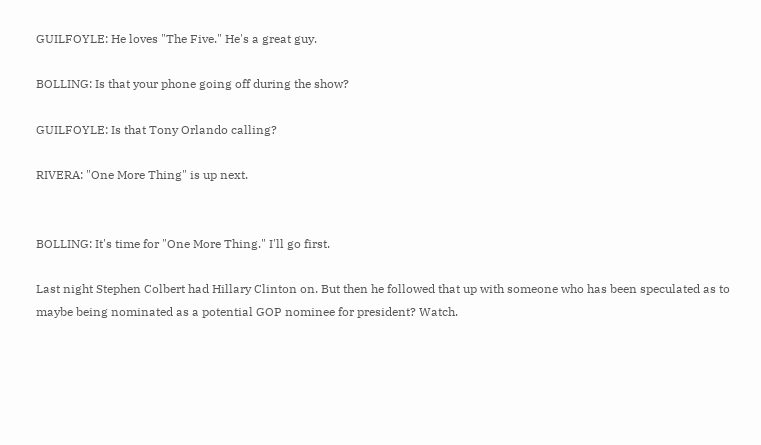GUILFOYLE: He loves "The Five." He's a great guy.

BOLLING: Is that your phone going off during the show?

GUILFOYLE: Is that Tony Orlando calling?

RIVERA: "One More Thing" is up next.


BOLLING: It's time for "One More Thing." I'll go first.

Last night Stephen Colbert had Hillary Clinton on. But then he followed that up with someone who has been speculated as to maybe being nominated as a potential GOP nominee for president? Watch.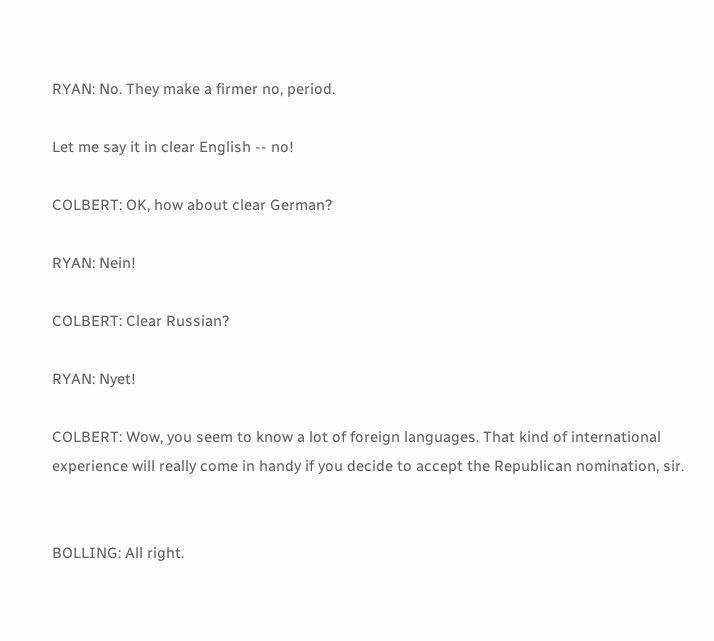RYAN: No. They make a firmer no, period.

Let me say it in clear English -- no!

COLBERT: OK, how about clear German?

RYAN: Nein!

COLBERT: Clear Russian?

RYAN: Nyet!

COLBERT: Wow, you seem to know a lot of foreign languages. That kind of international experience will really come in handy if you decide to accept the Republican nomination, sir.


BOLLING: All right.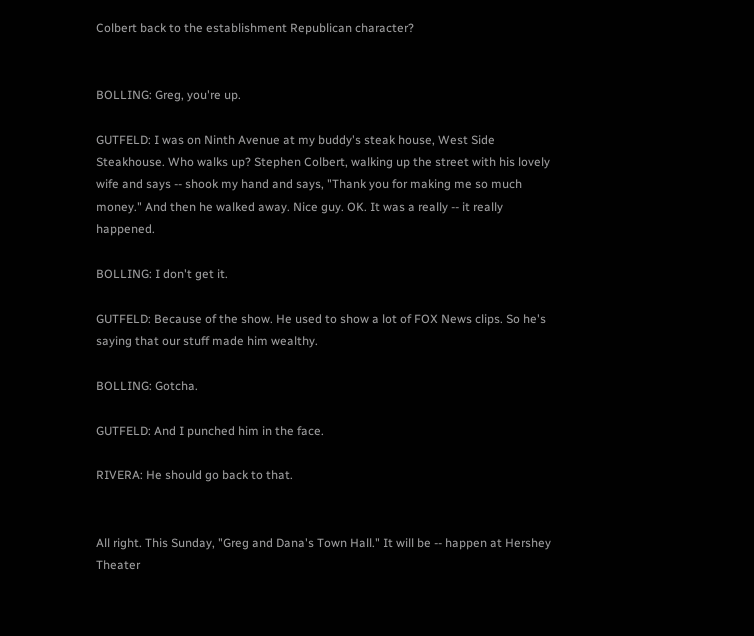Colbert back to the establishment Republican character?


BOLLING: Greg, you're up.

GUTFELD: I was on Ninth Avenue at my buddy's steak house, West Side Steakhouse. Who walks up? Stephen Colbert, walking up the street with his lovely wife and says -- shook my hand and says, "Thank you for making me so much money." And then he walked away. Nice guy. OK. It was a really -- it really happened.

BOLLING: I don't get it.

GUTFELD: Because of the show. He used to show a lot of FOX News clips. So he's saying that our stuff made him wealthy.

BOLLING: Gotcha.

GUTFELD: And I punched him in the face.

RIVERA: He should go back to that.


All right. This Sunday, "Greg and Dana's Town Hall." It will be -- happen at Hershey Theater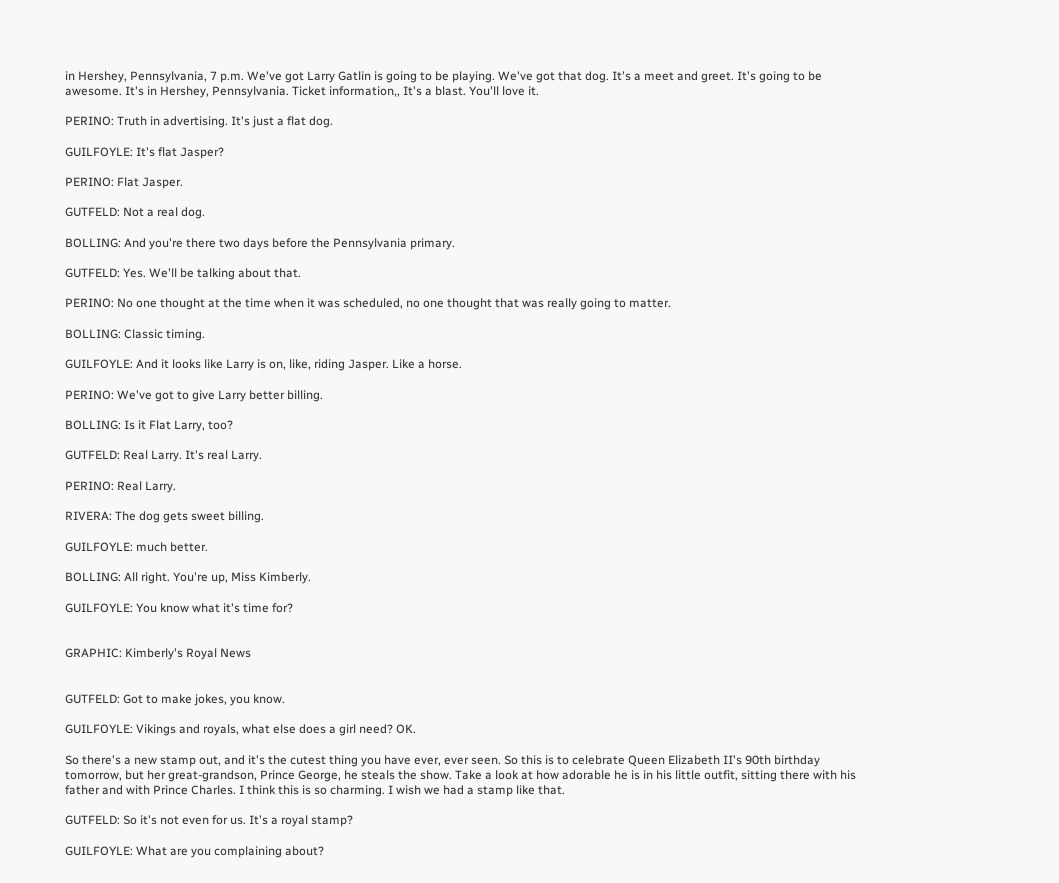in Hershey, Pennsylvania, 7 p.m. We've got Larry Gatlin is going to be playing. We've got that dog. It's a meet and greet. It's going to be awesome. It's in Hershey, Pennsylvania. Ticket information,, It's a blast. You'll love it.

PERINO: Truth in advertising. It's just a flat dog.

GUILFOYLE: It's flat Jasper?

PERINO: Flat Jasper.

GUTFELD: Not a real dog.

BOLLING: And you're there two days before the Pennsylvania primary.

GUTFELD: Yes. We'll be talking about that.

PERINO: No one thought at the time when it was scheduled, no one thought that was really going to matter.

BOLLING: Classic timing.

GUILFOYLE: And it looks like Larry is on, like, riding Jasper. Like a horse.

PERINO: We've got to give Larry better billing.

BOLLING: Is it Flat Larry, too?

GUTFELD: Real Larry. It's real Larry.

PERINO: Real Larry.

RIVERA: The dog gets sweet billing.

GUILFOYLE: much better.

BOLLING: All right. You're up, Miss Kimberly.

GUILFOYLE: You know what it's time for?


GRAPHIC: Kimberly's Royal News


GUTFELD: Got to make jokes, you know.

GUILFOYLE: Vikings and royals, what else does a girl need? OK.

So there's a new stamp out, and it's the cutest thing you have ever, ever seen. So this is to celebrate Queen Elizabeth II's 90th birthday tomorrow, but her great-grandson, Prince George, he steals the show. Take a look at how adorable he is in his little outfit, sitting there with his father and with Prince Charles. I think this is so charming. I wish we had a stamp like that.

GUTFELD: So it's not even for us. It's a royal stamp?

GUILFOYLE: What are you complaining about?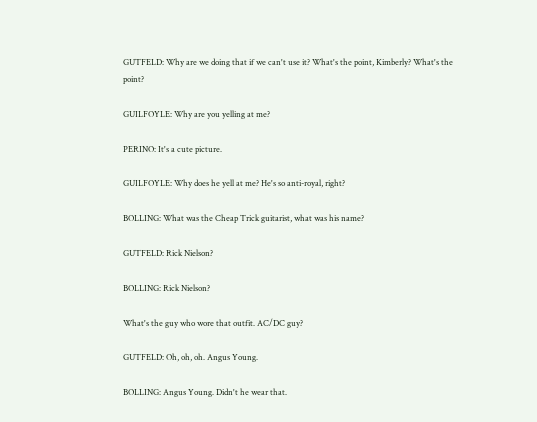GUTFELD: Why are we doing that if we can't use it? What's the point, Kimberly? What's the point?

GUILFOYLE: Why are you yelling at me?

PERINO: It's a cute picture.

GUILFOYLE: Why does he yell at me? He's so anti-royal, right?

BOLLING: What was the Cheap Trick guitarist, what was his name?

GUTFELD: Rick Nielson?

BOLLING: Rick Nielson?

What's the guy who wore that outfit. AC/DC guy?

GUTFELD: Oh, oh, oh. Angus Young.

BOLLING: Angus Young. Didn't he wear that.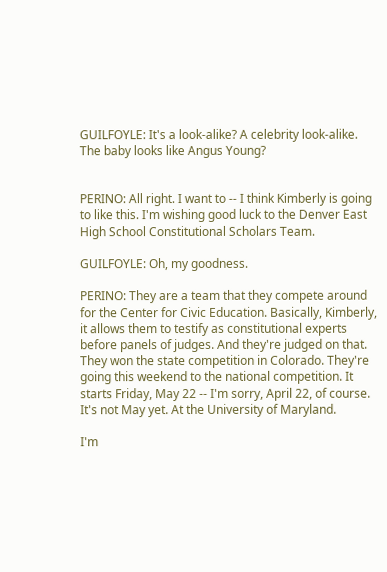GUILFOYLE: It's a look-alike? A celebrity look-alike. The baby looks like Angus Young?


PERINO: All right. I want to -- I think Kimberly is going to like this. I'm wishing good luck to the Denver East High School Constitutional Scholars Team.

GUILFOYLE: Oh, my goodness.

PERINO: They are a team that they compete around for the Center for Civic Education. Basically, Kimberly, it allows them to testify as constitutional experts before panels of judges. And they're judged on that. They won the state competition in Colorado. They're going this weekend to the national competition. It starts Friday, May 22 -- I'm sorry, April 22, of course. It's not May yet. At the University of Maryland.

I'm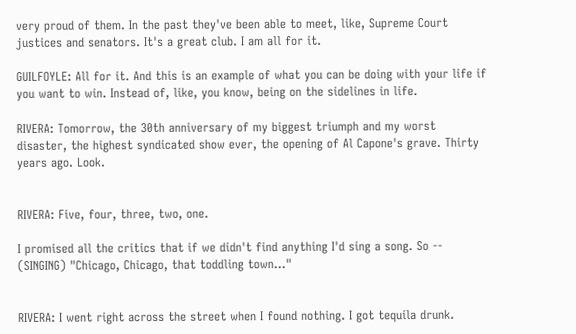very proud of them. In the past they've been able to meet, like, Supreme Court justices and senators. It's a great club. I am all for it.

GUILFOYLE: All for it. And this is an example of what you can be doing with your life if you want to win. Instead of, like, you know, being on the sidelines in life.

RIVERA: Tomorrow, the 30th anniversary of my biggest triumph and my worst disaster, the highest syndicated show ever, the opening of Al Capone's grave. Thirty years ago. Look.


RIVERA: Five, four, three, two, one.

I promised all the critics that if we didn't find anything I'd sing a song. So -- (SINGING) "Chicago, Chicago, that toddling town..."


RIVERA: I went right across the street when I found nothing. I got tequila drunk.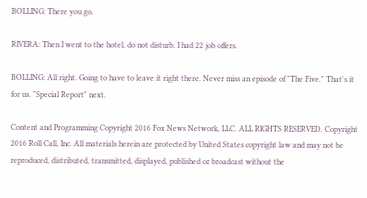BOLLING: There you go.

RIVERA: Then I went to the hotel, do not disturb. I had 22 job offers.

BOLLING: All right. Going to have to leave it right there. Never miss an episode of "The Five." That's it for us. "Special Report" next.

Content and Programming Copyright 2016 Fox News Network, LLC. ALL RIGHTS RESERVED. Copyright 2016 Roll Call, Inc. All materials herein are protected by United States copyright law and may not be reproduced, distributed, transmitted, displayed, published or broadcast without the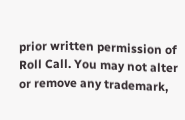prior written permission of Roll Call. You may not alter or remove any trademark,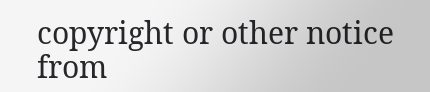copyright or other notice from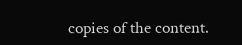copies of the content.